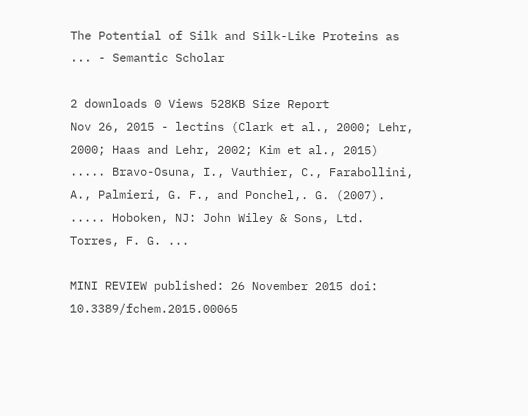The Potential of Silk and Silk-Like Proteins as ... - Semantic Scholar

2 downloads 0 Views 528KB Size Report
Nov 26, 2015 - lectins (Clark et al., 2000; Lehr, 2000; Haas and Lehr, 2002; Kim et al., 2015) ..... Bravo-Osuna, I., Vauthier, C., Farabollini, A., Palmieri, G. F., and Ponchel,. G. (2007). ..... Hoboken, NJ: John Wiley & Sons, Ltd. Torres, F. G. ...

MINI REVIEW published: 26 November 2015 doi: 10.3389/fchem.2015.00065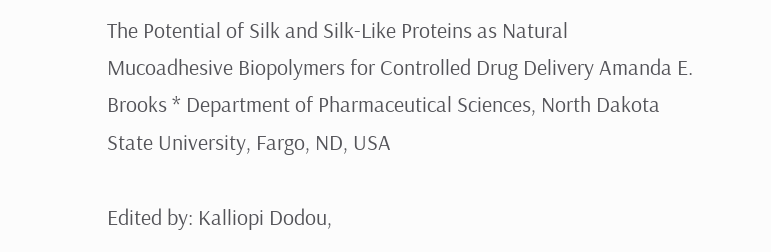The Potential of Silk and Silk-Like Proteins as Natural Mucoadhesive Biopolymers for Controlled Drug Delivery Amanda E. Brooks * Department of Pharmaceutical Sciences, North Dakota State University, Fargo, ND, USA

Edited by: Kalliopi Dodou,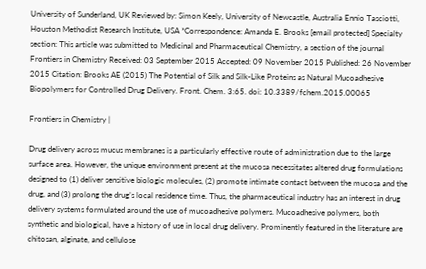University of Sunderland, UK Reviewed by: Simon Keely, University of Newcastle, Australia Ennio Tasciotti, Houston Methodist Research Institute, USA *Correspondence: Amanda E. Brooks [email protected] Specialty section: This article was submitted to Medicinal and Pharmaceutical Chemistry, a section of the journal Frontiers in Chemistry Received: 03 September 2015 Accepted: 09 November 2015 Published: 26 November 2015 Citation: Brooks AE (2015) The Potential of Silk and Silk-Like Proteins as Natural Mucoadhesive Biopolymers for Controlled Drug Delivery. Front. Chem. 3:65. doi: 10.3389/fchem.2015.00065

Frontiers in Chemistry |

Drug delivery across mucus membranes is a particularly effective route of administration due to the large surface area. However, the unique environment present at the mucosa necessitates altered drug formulations designed to (1) deliver sensitive biologic molecules, (2) promote intimate contact between the mucosa and the drug, and (3) prolong the drug’s local residence time. Thus, the pharmaceutical industry has an interest in drug delivery systems formulated around the use of mucoadhesive polymers. Mucoadhesive polymers, both synthetic and biological, have a history of use in local drug delivery. Prominently featured in the literature are chitosan, alginate, and cellulose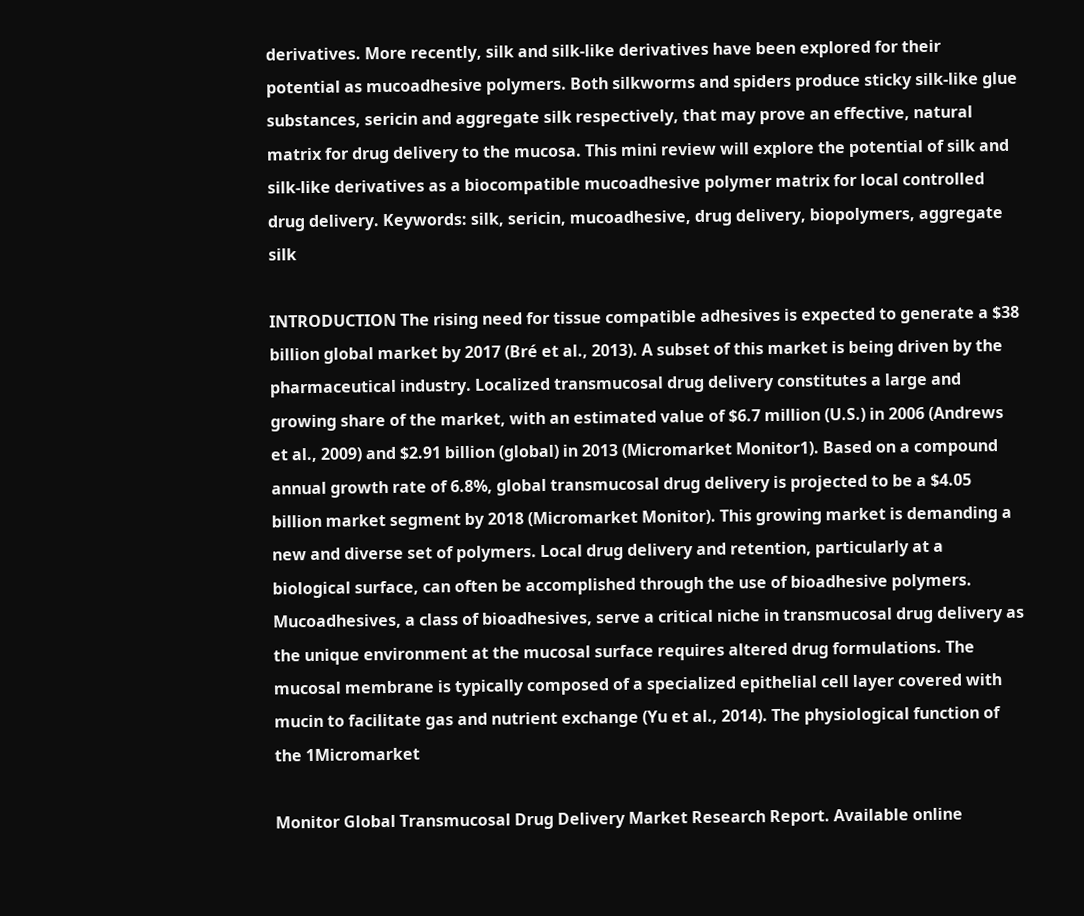derivatives. More recently, silk and silk-like derivatives have been explored for their potential as mucoadhesive polymers. Both silkworms and spiders produce sticky silk-like glue substances, sericin and aggregate silk respectively, that may prove an effective, natural matrix for drug delivery to the mucosa. This mini review will explore the potential of silk and silk-like derivatives as a biocompatible mucoadhesive polymer matrix for local controlled drug delivery. Keywords: silk, sericin, mucoadhesive, drug delivery, biopolymers, aggregate silk

INTRODUCTION The rising need for tissue compatible adhesives is expected to generate a $38 billion global market by 2017 (Bré et al., 2013). A subset of this market is being driven by the pharmaceutical industry. Localized transmucosal drug delivery constitutes a large and growing share of the market, with an estimated value of $6.7 million (U.S.) in 2006 (Andrews et al., 2009) and $2.91 billion (global) in 2013 (Micromarket Monitor1). Based on a compound annual growth rate of 6.8%, global transmucosal drug delivery is projected to be a $4.05 billion market segment by 2018 (Micromarket Monitor). This growing market is demanding a new and diverse set of polymers. Local drug delivery and retention, particularly at a biological surface, can often be accomplished through the use of bioadhesive polymers. Mucoadhesives, a class of bioadhesives, serve a critical niche in transmucosal drug delivery as the unique environment at the mucosal surface requires altered drug formulations. The mucosal membrane is typically composed of a specialized epithelial cell layer covered with mucin to facilitate gas and nutrient exchange (Yu et al., 2014). The physiological function of the 1Micromarket

Monitor Global Transmucosal Drug Delivery Market Research Report. Available online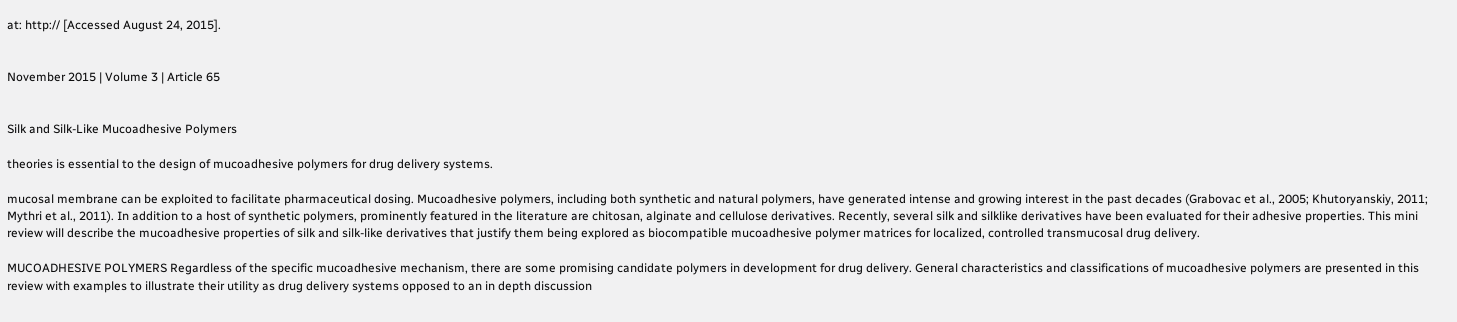at: http:// [Accessed August 24, 2015].


November 2015 | Volume 3 | Article 65


Silk and Silk-Like Mucoadhesive Polymers

theories is essential to the design of mucoadhesive polymers for drug delivery systems.

mucosal membrane can be exploited to facilitate pharmaceutical dosing. Mucoadhesive polymers, including both synthetic and natural polymers, have generated intense and growing interest in the past decades (Grabovac et al., 2005; Khutoryanskiy, 2011; Mythri et al., 2011). In addition to a host of synthetic polymers, prominently featured in the literature are chitosan, alginate and cellulose derivatives. Recently, several silk and silklike derivatives have been evaluated for their adhesive properties. This mini review will describe the mucoadhesive properties of silk and silk-like derivatives that justify them being explored as biocompatible mucoadhesive polymer matrices for localized, controlled transmucosal drug delivery.

MUCOADHESIVE POLYMERS Regardless of the specific mucoadhesive mechanism, there are some promising candidate polymers in development for drug delivery. General characteristics and classifications of mucoadhesive polymers are presented in this review with examples to illustrate their utility as drug delivery systems opposed to an in depth discussion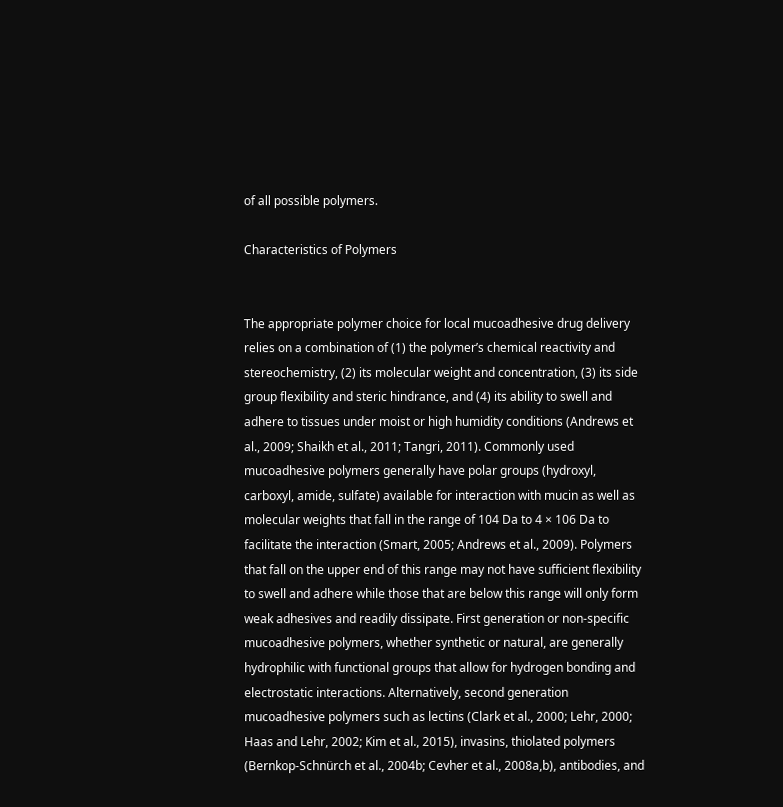of all possible polymers.

Characteristics of Polymers


The appropriate polymer choice for local mucoadhesive drug delivery relies on a combination of (1) the polymer’s chemical reactivity and stereochemistry, (2) its molecular weight and concentration, (3) its side group flexibility and steric hindrance, and (4) its ability to swell and adhere to tissues under moist or high humidity conditions (Andrews et al., 2009; Shaikh et al., 2011; Tangri, 2011). Commonly used mucoadhesive polymers generally have polar groups (hydroxyl, carboxyl, amide, sulfate) available for interaction with mucin as well as molecular weights that fall in the range of 104 Da to 4 × 106 Da to facilitate the interaction (Smart, 2005; Andrews et al., 2009). Polymers that fall on the upper end of this range may not have sufficient flexibility to swell and adhere while those that are below this range will only form weak adhesives and readily dissipate. First generation or non-specific mucoadhesive polymers, whether synthetic or natural, are generally hydrophilic with functional groups that allow for hydrogen bonding and electrostatic interactions. Alternatively, second generation mucoadhesive polymers such as lectins (Clark et al., 2000; Lehr, 2000; Haas and Lehr, 2002; Kim et al., 2015), invasins, thiolated polymers (Bernkop-Schnürch et al., 2004b; Cevher et al., 2008a,b), antibodies, and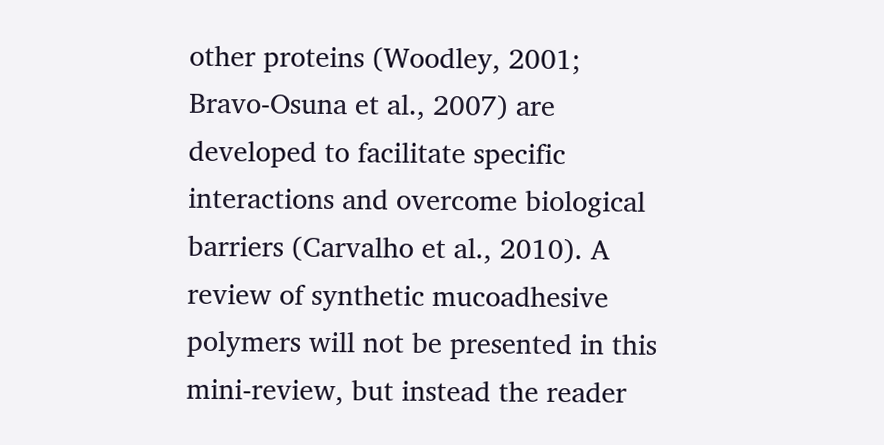other proteins (Woodley, 2001; Bravo-Osuna et al., 2007) are developed to facilitate specific interactions and overcome biological barriers (Carvalho et al., 2010). A review of synthetic mucoadhesive polymers will not be presented in this mini-review, but instead the reader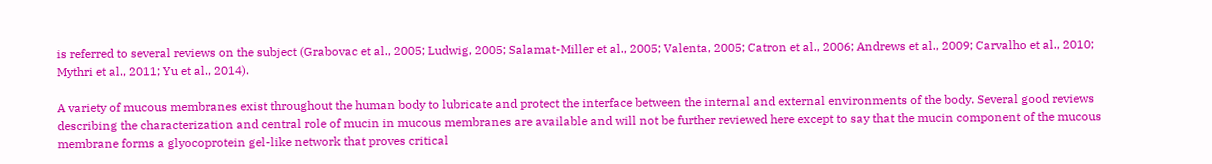is referred to several reviews on the subject (Grabovac et al., 2005; Ludwig, 2005; Salamat-Miller et al., 2005; Valenta, 2005; Catron et al., 2006; Andrews et al., 2009; Carvalho et al., 2010; Mythri et al., 2011; Yu et al., 2014).

A variety of mucous membranes exist throughout the human body to lubricate and protect the interface between the internal and external environments of the body. Several good reviews describing the characterization and central role of mucin in mucous membranes are available and will not be further reviewed here except to say that the mucin component of the mucous membrane forms a glyocoprotein gel-like network that proves critical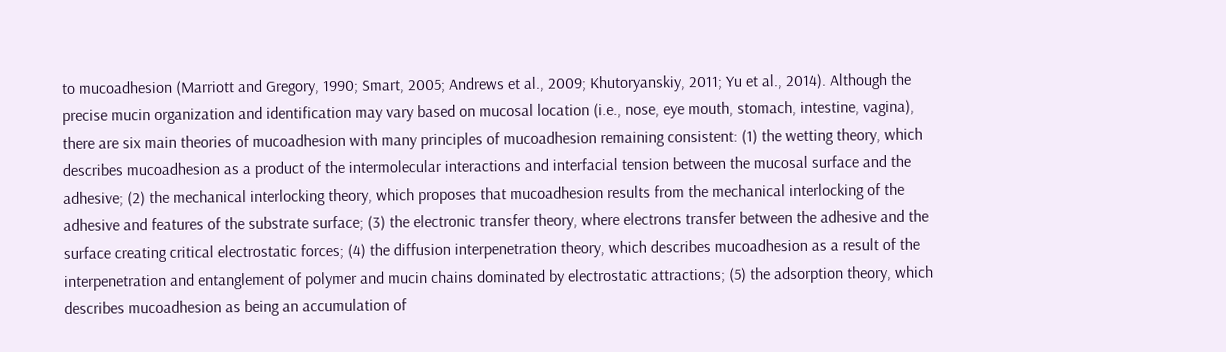to mucoadhesion (Marriott and Gregory, 1990; Smart, 2005; Andrews et al., 2009; Khutoryanskiy, 2011; Yu et al., 2014). Although the precise mucin organization and identification may vary based on mucosal location (i.e., nose, eye mouth, stomach, intestine, vagina), there are six main theories of mucoadhesion with many principles of mucoadhesion remaining consistent: (1) the wetting theory, which describes mucoadhesion as a product of the intermolecular interactions and interfacial tension between the mucosal surface and the adhesive; (2) the mechanical interlocking theory, which proposes that mucoadhesion results from the mechanical interlocking of the adhesive and features of the substrate surface; (3) the electronic transfer theory, where electrons transfer between the adhesive and the surface creating critical electrostatic forces; (4) the diffusion interpenetration theory, which describes mucoadhesion as a result of the interpenetration and entanglement of polymer and mucin chains dominated by electrostatic attractions; (5) the adsorption theory, which describes mucoadhesion as being an accumulation of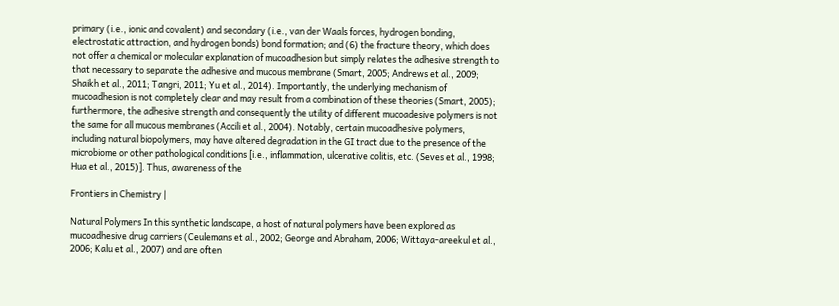primary (i.e., ionic and covalent) and secondary (i.e., van der Waals forces, hydrogen bonding, electrostatic attraction, and hydrogen bonds) bond formation; and (6) the fracture theory, which does not offer a chemical or molecular explanation of mucoadhesion but simply relates the adhesive strength to that necessary to separate the adhesive and mucous membrane (Smart, 2005; Andrews et al., 2009; Shaikh et al., 2011; Tangri, 2011; Yu et al., 2014). Importantly, the underlying mechanism of mucoadhesion is not completely clear and may result from a combination of these theories (Smart, 2005); furthermore, the adhesive strength and consequently the utility of different mucoadesive polymers is not the same for all mucous membranes (Accili et al., 2004). Notably, certain mucoadhesive polymers, including natural biopolymers, may have altered degradation in the GI tract due to the presence of the microbiome or other pathological conditions [i.e., inflammation, ulcerative colitis, etc. (Seves et al., 1998; Hua et al., 2015)]. Thus, awareness of the

Frontiers in Chemistry |

Natural Polymers In this synthetic landscape, a host of natural polymers have been explored as mucoadhesive drug carriers (Ceulemans et al., 2002; George and Abraham, 2006; Wittaya-areekul et al., 2006; Kalu et al., 2007) and are often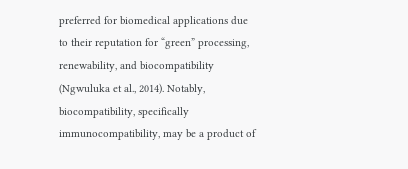preferred for biomedical applications due to their reputation for “green” processing, renewability, and biocompatibility (Ngwuluka et al., 2014). Notably, biocompatibility, specifically immunocompatibility, may be a product of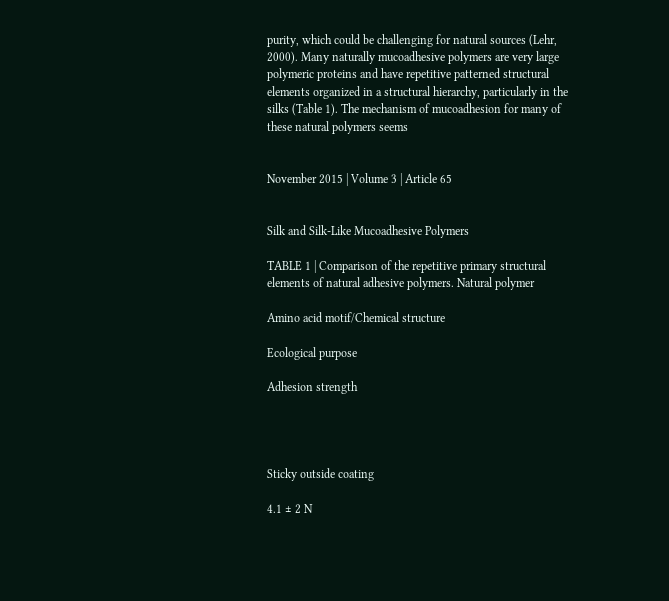purity, which could be challenging for natural sources (Lehr, 2000). Many naturally mucoadhesive polymers are very large polymeric proteins and have repetitive patterned structural elements organized in a structural hierarchy, particularly in the silks (Table 1). The mechanism of mucoadhesion for many of these natural polymers seems


November 2015 | Volume 3 | Article 65


Silk and Silk-Like Mucoadhesive Polymers

TABLE 1 | Comparison of the repetitive primary structural elements of natural adhesive polymers. Natural polymer

Amino acid motif/Chemical structure

Ecological purpose

Adhesion strength




Sticky outside coating

4.1 ± 2 N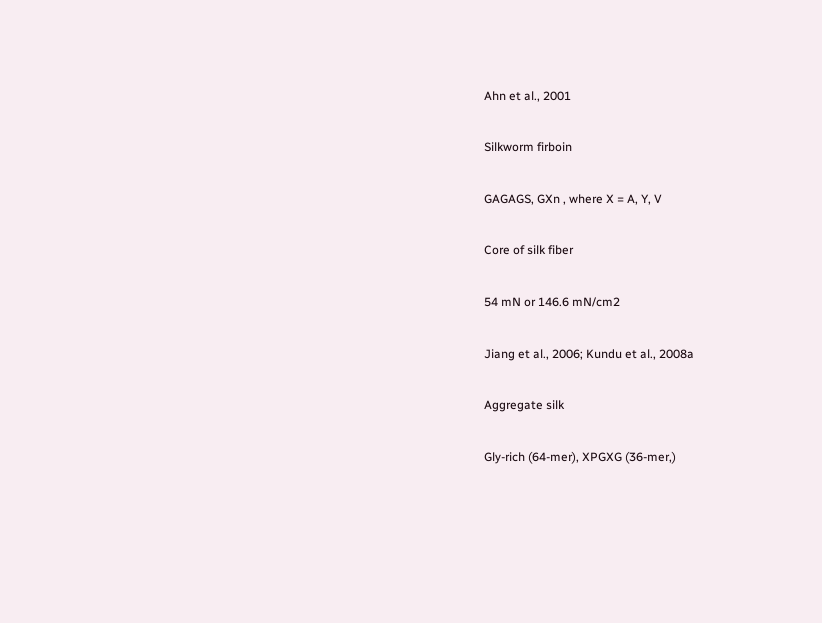Ahn et al., 2001

Silkworm firboin

GAGAGS, GXn , where X = A, Y, V

Core of silk fiber

54 mN or 146.6 mN/cm2

Jiang et al., 2006; Kundu et al., 2008a

Aggregate silk

Gly-rich (64-mer), XPGXG (36-mer,)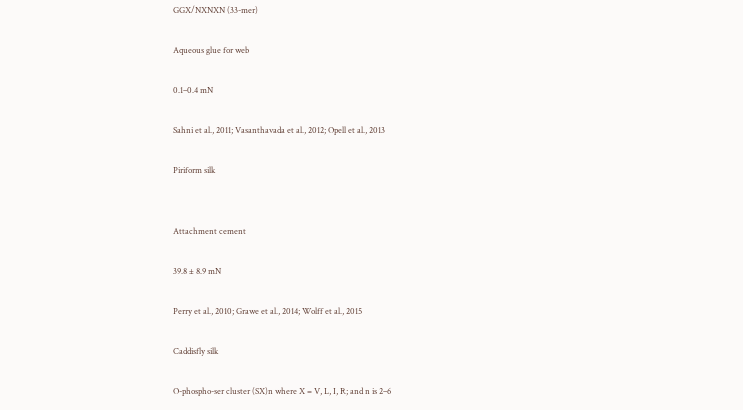GGX/NXNXN (33-mer)

Aqueous glue for web

0.1–0.4 mN

Sahni et al., 2011; Vasanthavada et al., 2012; Opell et al., 2013

Piriform silk


Attachment cement

39.8 ± 8.9 mN

Perry et al., 2010; Grawe et al., 2014; Wolff et al., 2015

Caddisfly silk

O-phospho-ser cluster (SX)n where X = V, L, I, R; and n is 2–6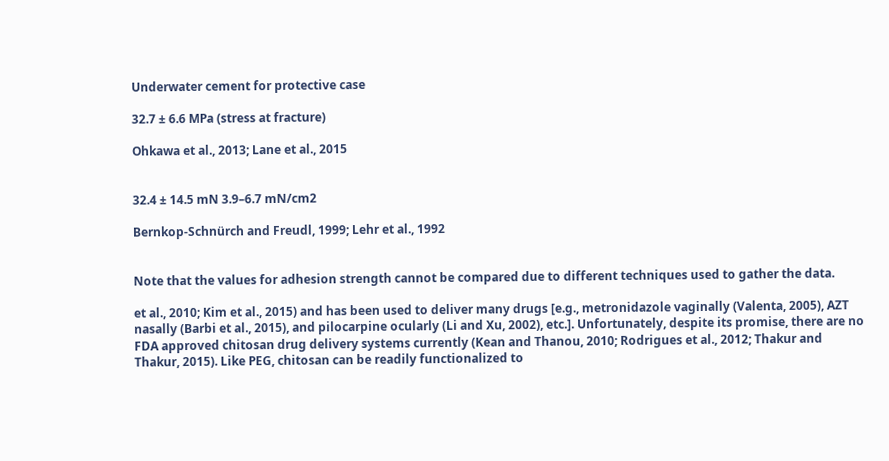Underwater cement for protective case

32.7 ± 6.6 MPa (stress at fracture)

Ohkawa et al., 2013; Lane et al., 2015


32.4 ± 14.5 mN 3.9–6.7 mN/cm2

Bernkop-Schnürch and Freudl, 1999; Lehr et al., 1992


Note that the values for adhesion strength cannot be compared due to different techniques used to gather the data.

et al., 2010; Kim et al., 2015) and has been used to deliver many drugs [e.g., metronidazole vaginally (Valenta, 2005), AZT nasally (Barbi et al., 2015), and pilocarpine ocularly (Li and Xu, 2002), etc.]. Unfortunately, despite its promise, there are no FDA approved chitosan drug delivery systems currently (Kean and Thanou, 2010; Rodrigues et al., 2012; Thakur and Thakur, 2015). Like PEG, chitosan can be readily functionalized to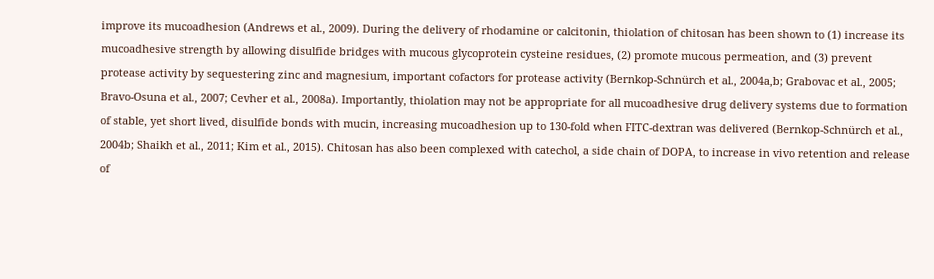improve its mucoadhesion (Andrews et al., 2009). During the delivery of rhodamine or calcitonin, thiolation of chitosan has been shown to (1) increase its mucoadhesive strength by allowing disulfide bridges with mucous glycoprotein cysteine residues, (2) promote mucous permeation, and (3) prevent protease activity by sequestering zinc and magnesium, important cofactors for protease activity (Bernkop-Schnürch et al., 2004a,b; Grabovac et al., 2005; Bravo-Osuna et al., 2007; Cevher et al., 2008a). Importantly, thiolation may not be appropriate for all mucoadhesive drug delivery systems due to formation of stable, yet short lived, disulfide bonds with mucin, increasing mucoadhesion up to 130-fold when FITC-dextran was delivered (Bernkop-Schnürch et al., 2004b; Shaikh et al., 2011; Kim et al., 2015). Chitosan has also been complexed with catechol, a side chain of DOPA, to increase in vivo retention and release of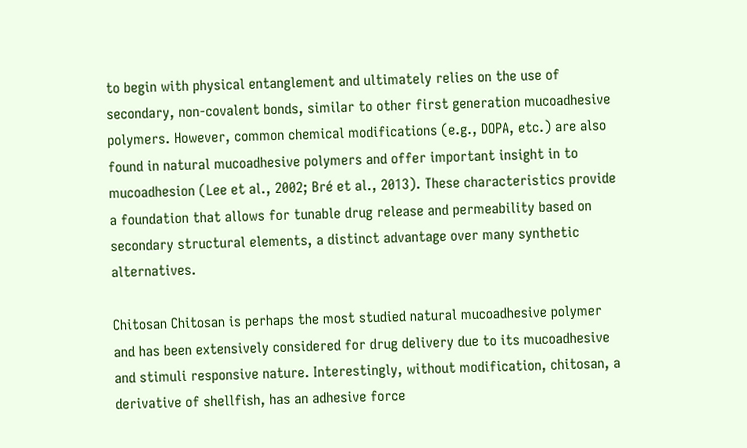to begin with physical entanglement and ultimately relies on the use of secondary, non-covalent bonds, similar to other first generation mucoadhesive polymers. However, common chemical modifications (e.g., DOPA, etc.) are also found in natural mucoadhesive polymers and offer important insight in to mucoadhesion (Lee et al., 2002; Bré et al., 2013). These characteristics provide a foundation that allows for tunable drug release and permeability based on secondary structural elements, a distinct advantage over many synthetic alternatives.

Chitosan Chitosan is perhaps the most studied natural mucoadhesive polymer and has been extensively considered for drug delivery due to its mucoadhesive and stimuli responsive nature. Interestingly, without modification, chitosan, a derivative of shellfish, has an adhesive force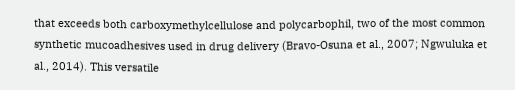that exceeds both carboxymethylcellulose and polycarbophil, two of the most common synthetic mucoadhesives used in drug delivery (Bravo-Osuna et al., 2007; Ngwuluka et al., 2014). This versatile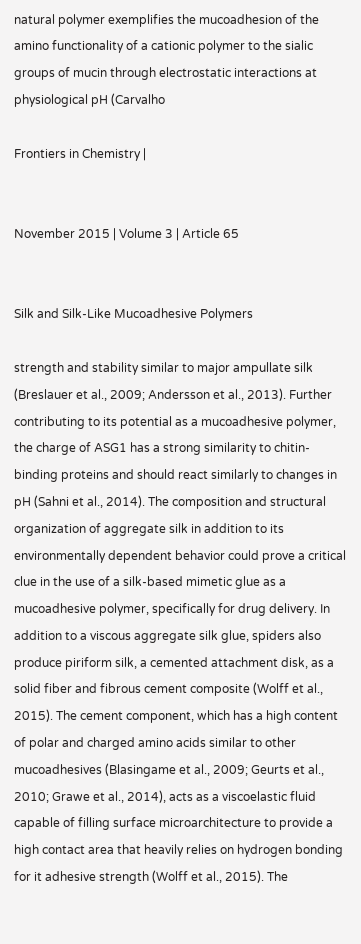natural polymer exemplifies the mucoadhesion of the amino functionality of a cationic polymer to the sialic groups of mucin through electrostatic interactions at physiological pH (Carvalho

Frontiers in Chemistry |


November 2015 | Volume 3 | Article 65


Silk and Silk-Like Mucoadhesive Polymers

strength and stability similar to major ampullate silk (Breslauer et al., 2009; Andersson et al., 2013). Further contributing to its potential as a mucoadhesive polymer, the charge of ASG1 has a strong similarity to chitin-binding proteins and should react similarly to changes in pH (Sahni et al., 2014). The composition and structural organization of aggregate silk in addition to its environmentally dependent behavior could prove a critical clue in the use of a silk-based mimetic glue as a mucoadhesive polymer, specifically for drug delivery. In addition to a viscous aggregate silk glue, spiders also produce piriform silk, a cemented attachment disk, as a solid fiber and fibrous cement composite (Wolff et al., 2015). The cement component, which has a high content of polar and charged amino acids similar to other mucoadhesives (Blasingame et al., 2009; Geurts et al., 2010; Grawe et al., 2014), acts as a viscoelastic fluid capable of filling surface microarchitecture to provide a high contact area that heavily relies on hydrogen bonding for it adhesive strength (Wolff et al., 2015). The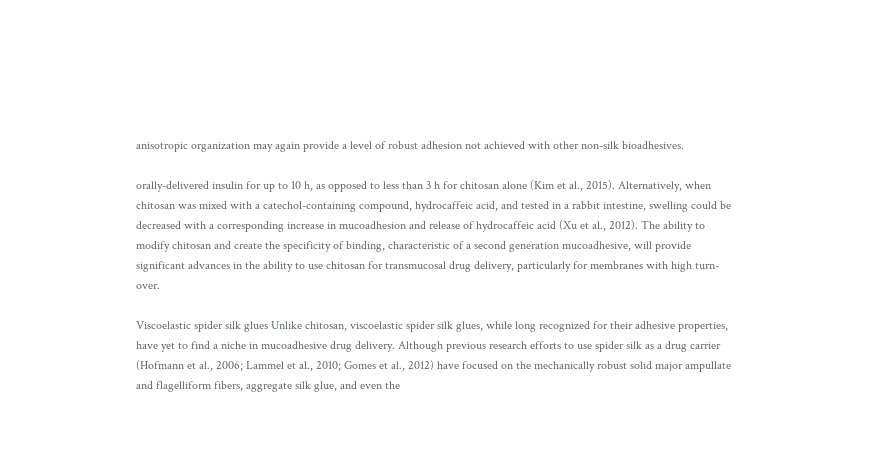anisotropic organization may again provide a level of robust adhesion not achieved with other non-silk bioadhesives.

orally-delivered insulin for up to 10 h, as opposed to less than 3 h for chitosan alone (Kim et al., 2015). Alternatively, when chitosan was mixed with a catechol-containing compound, hydrocaffeic acid, and tested in a rabbit intestine, swelling could be decreased with a corresponding increase in mucoadhesion and release of hydrocaffeic acid (Xu et al., 2012). The ability to modify chitosan and create the specificity of binding, characteristic of a second generation mucoadhesive, will provide significant advances in the ability to use chitosan for transmucosal drug delivery, particularly for membranes with high turn-over.

Viscoelastic spider silk glues Unlike chitosan, viscoelastic spider silk glues, while long recognized for their adhesive properties, have yet to find a niche in mucoadhesive drug delivery. Although previous research efforts to use spider silk as a drug carrier (Hofmann et al., 2006; Lammel et al., 2010; Gomes et al., 2012) have focused on the mechanically robust solid major ampullate and flagelliform fibers, aggregate silk glue, and even the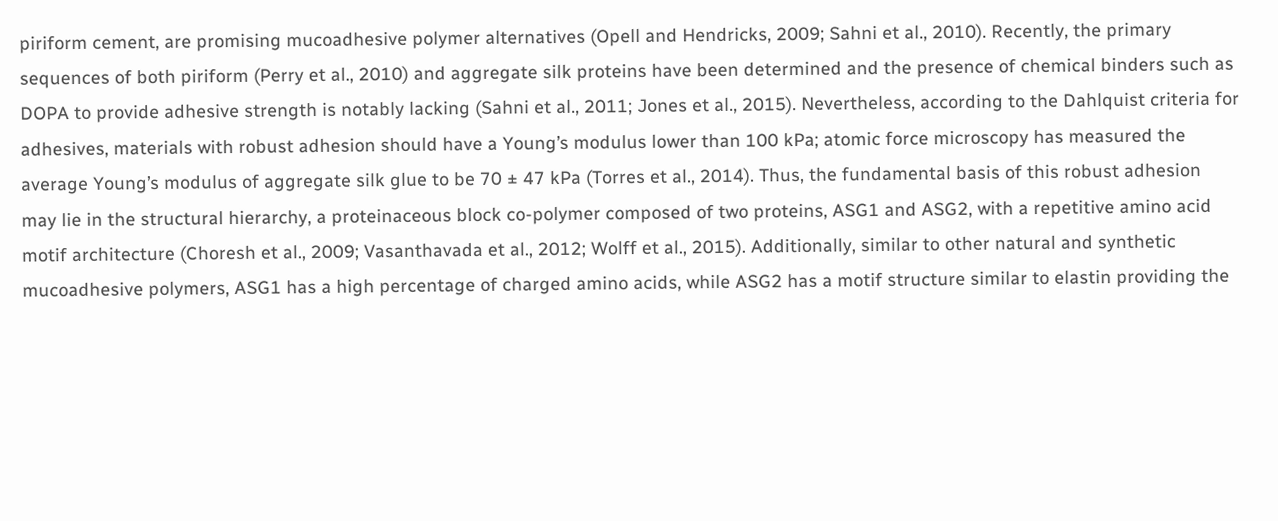piriform cement, are promising mucoadhesive polymer alternatives (Opell and Hendricks, 2009; Sahni et al., 2010). Recently, the primary sequences of both piriform (Perry et al., 2010) and aggregate silk proteins have been determined and the presence of chemical binders such as DOPA to provide adhesive strength is notably lacking (Sahni et al., 2011; Jones et al., 2015). Nevertheless, according to the Dahlquist criteria for adhesives, materials with robust adhesion should have a Young’s modulus lower than 100 kPa; atomic force microscopy has measured the average Young’s modulus of aggregate silk glue to be 70 ± 47 kPa (Torres et al., 2014). Thus, the fundamental basis of this robust adhesion may lie in the structural hierarchy, a proteinaceous block co-polymer composed of two proteins, ASG1 and ASG2, with a repetitive amino acid motif architecture (Choresh et al., 2009; Vasanthavada et al., 2012; Wolff et al., 2015). Additionally, similar to other natural and synthetic mucoadhesive polymers, ASG1 has a high percentage of charged amino acids, while ASG2 has a motif structure similar to elastin providing the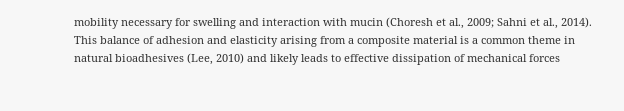mobility necessary for swelling and interaction with mucin (Choresh et al., 2009; Sahni et al., 2014). This balance of adhesion and elasticity arising from a composite material is a common theme in natural bioadhesives (Lee, 2010) and likely leads to effective dissipation of mechanical forces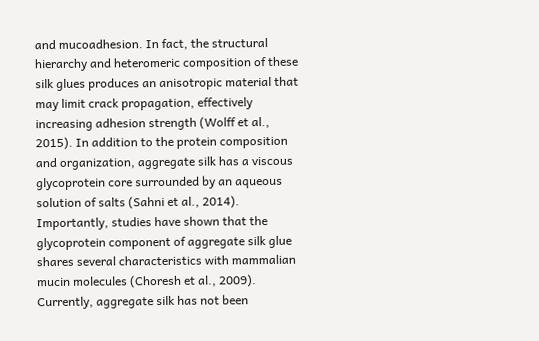and mucoadhesion. In fact, the structural hierarchy and heteromeric composition of these silk glues produces an anisotropic material that may limit crack propagation, effectively increasing adhesion strength (Wolff et al., 2015). In addition to the protein composition and organization, aggregate silk has a viscous glycoprotein core surrounded by an aqueous solution of salts (Sahni et al., 2014). Importantly, studies have shown that the glycoprotein component of aggregate silk glue shares several characteristics with mammalian mucin molecules (Choresh et al., 2009). Currently, aggregate silk has not been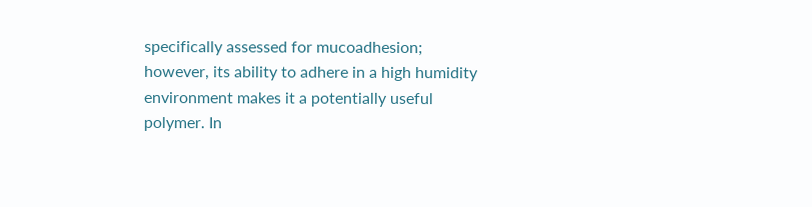specifically assessed for mucoadhesion; however, its ability to adhere in a high humidity environment makes it a potentially useful polymer. In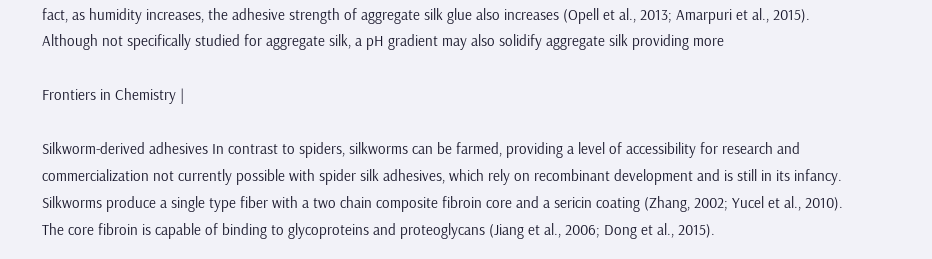fact, as humidity increases, the adhesive strength of aggregate silk glue also increases (Opell et al., 2013; Amarpuri et al., 2015). Although not specifically studied for aggregate silk, a pH gradient may also solidify aggregate silk providing more

Frontiers in Chemistry |

Silkworm-derived adhesives In contrast to spiders, silkworms can be farmed, providing a level of accessibility for research and commercialization not currently possible with spider silk adhesives, which rely on recombinant development and is still in its infancy. Silkworms produce a single type fiber with a two chain composite fibroin core and a sericin coating (Zhang, 2002; Yucel et al., 2010). The core fibroin is capable of binding to glycoproteins and proteoglycans (Jiang et al., 2006; Dong et al., 2015).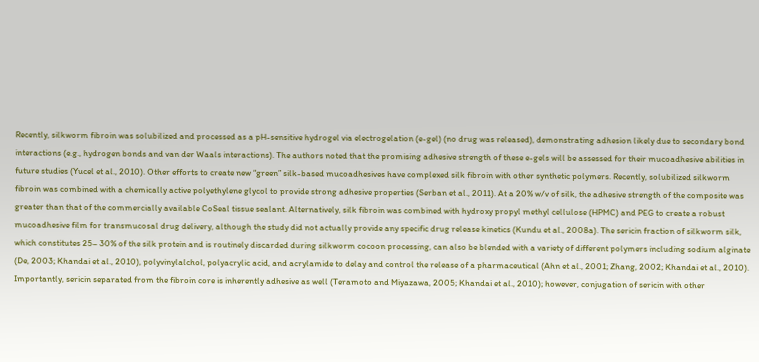Recently, silkworm fibroin was solubilized and processed as a pH-sensitive hydrogel via electrogelation (e-gel) (no drug was released), demonstrating adhesion likely due to secondary bond interactions (e.g., hydrogen bonds and van der Waals interactions). The authors noted that the promising adhesive strength of these e-gels will be assessed for their mucoadhesive abilities in future studies (Yucel et al., 2010). Other efforts to create new “green” silk-based mucoadhesives have complexed silk fibroin with other synthetic polymers. Recently, solubilized silkworm fibroin was combined with a chemically active polyethylene glycol to provide strong adhesive properties (Serban et al., 2011). At a 20% w/v of silk, the adhesive strength of the composite was greater than that of the commercially available CoSeal tissue sealant. Alternatively, silk fibroin was combined with hydroxy propyl methyl cellulose (HPMC) and PEG to create a robust mucoadhesive film for transmucosal drug delivery, although the study did not actually provide any specific drug release kinetics (Kundu et al., 2008a). The sericin fraction of silkworm silk, which constitutes 25– 30% of the silk protein and is routinely discarded during silkworm cocoon processing, can also be blended with a variety of different polymers including sodium alginate (De, 2003; Khandai et al., 2010), polyvinylalchol, polyacrylic acid, and acrylamide to delay and control the release of a pharmaceutical (Ahn et al., 2001; Zhang, 2002; Khandai et al., 2010). Importantly, sericin separated from the fibroin core is inherently adhesive as well (Teramoto and Miyazawa, 2005; Khandai et al., 2010); however, conjugation of sericin with other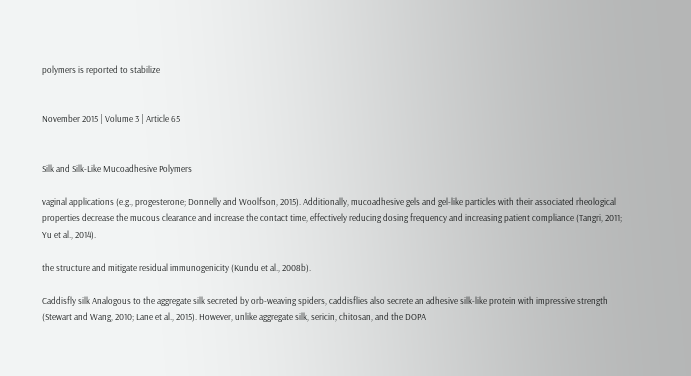polymers is reported to stabilize


November 2015 | Volume 3 | Article 65


Silk and Silk-Like Mucoadhesive Polymers

vaginal applications (e.g., progesterone; Donnelly and Woolfson, 2015). Additionally, mucoadhesive gels and gel-like particles with their associated rheological properties decrease the mucous clearance and increase the contact time, effectively reducing dosing frequency and increasing patient compliance (Tangri, 2011; Yu et al., 2014).

the structure and mitigate residual immunogenicity (Kundu et al., 2008b).

Caddisfly silk Analogous to the aggregate silk secreted by orb-weaving spiders, caddisflies also secrete an adhesive silk-like protein with impressive strength (Stewart and Wang, 2010; Lane et al., 2015). However, unlike aggregate silk, sericin, chitosan, and the DOPA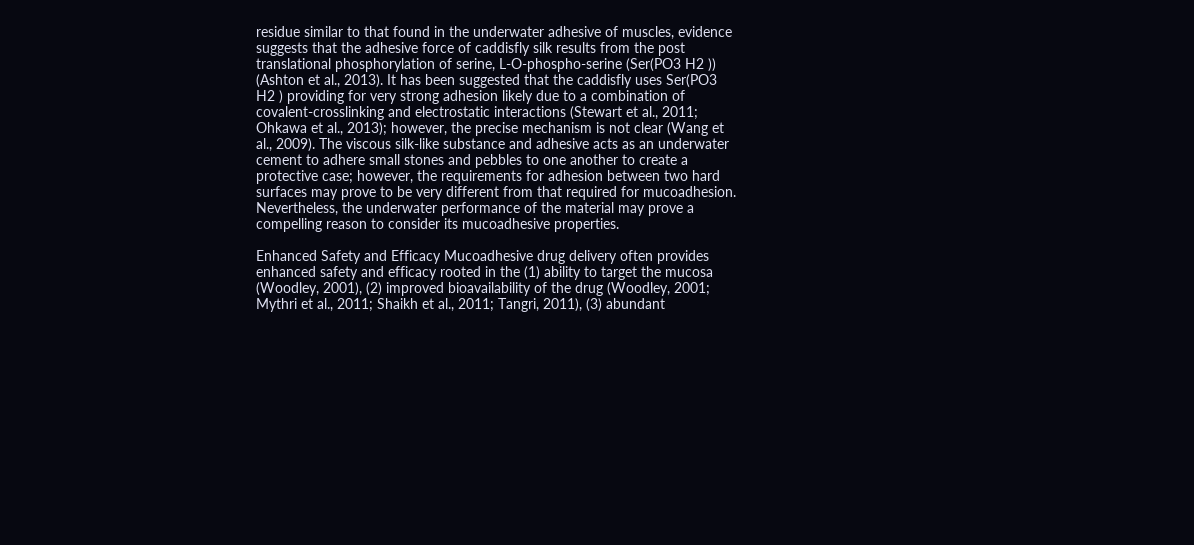residue similar to that found in the underwater adhesive of muscles, evidence suggests that the adhesive force of caddisfly silk results from the post translational phosphorylation of serine, L-O-phospho-serine (Ser(PO3 H2 )) (Ashton et al., 2013). It has been suggested that the caddisfly uses Ser(PO3 H2 ) providing for very strong adhesion likely due to a combination of covalent-crosslinking and electrostatic interactions (Stewart et al., 2011; Ohkawa et al., 2013); however, the precise mechanism is not clear (Wang et al., 2009). The viscous silk-like substance and adhesive acts as an underwater cement to adhere small stones and pebbles to one another to create a protective case; however, the requirements for adhesion between two hard surfaces may prove to be very different from that required for mucoadhesion. Nevertheless, the underwater performance of the material may prove a compelling reason to consider its mucoadhesive properties.

Enhanced Safety and Efficacy Mucoadhesive drug delivery often provides enhanced safety and efficacy rooted in the (1) ability to target the mucosa (Woodley, 2001), (2) improved bioavailability of the drug (Woodley, 2001; Mythri et al., 2011; Shaikh et al., 2011; Tangri, 2011), (3) abundant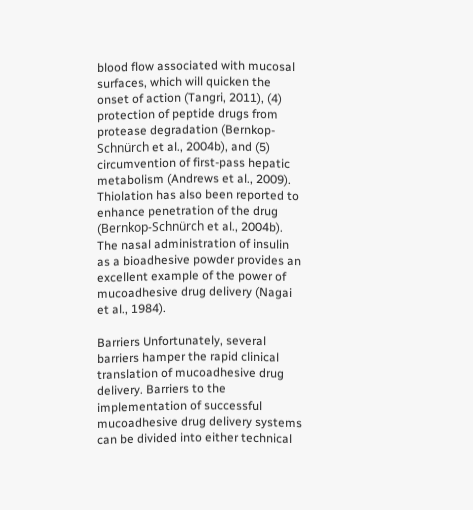blood flow associated with mucosal surfaces, which will quicken the onset of action (Tangri, 2011), (4) protection of peptide drugs from protease degradation (Bernkop-Schnürch et al., 2004b), and (5) circumvention of first-pass hepatic metabolism (Andrews et al., 2009). Thiolation has also been reported to enhance penetration of the drug (Bernkop-Schnürch et al., 2004b). The nasal administration of insulin as a bioadhesive powder provides an excellent example of the power of mucoadhesive drug delivery (Nagai et al., 1984).

Barriers Unfortunately, several barriers hamper the rapid clinical translation of mucoadhesive drug delivery. Barriers to the implementation of successful mucoadhesive drug delivery systems can be divided into either technical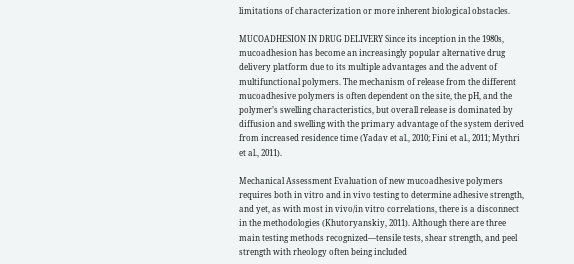limitations of characterization or more inherent biological obstacles.

MUCOADHESION IN DRUG DELIVERY Since its inception in the 1980s, mucoadhesion has become an increasingly popular alternative drug delivery platform due to its multiple advantages and the advent of multifunctional polymers. The mechanism of release from the different mucoadhesive polymers is often dependent on the site, the pH, and the polymer’s swelling characteristics, but overall release is dominated by diffusion and swelling with the primary advantage of the system derived from increased residence time (Yadav et al., 2010; Fini et al., 2011; Mythri et al., 2011).

Mechanical Assessment Evaluation of new mucoadhesive polymers requires both in vitro and in vivo testing to determine adhesive strength, and yet, as with most in vivo/in vitro correlations, there is a disconnect in the methodologies (Khutoryanskiy, 2011). Although there are three main testing methods recognized—tensile tests, shear strength, and peel strength with rheology often being included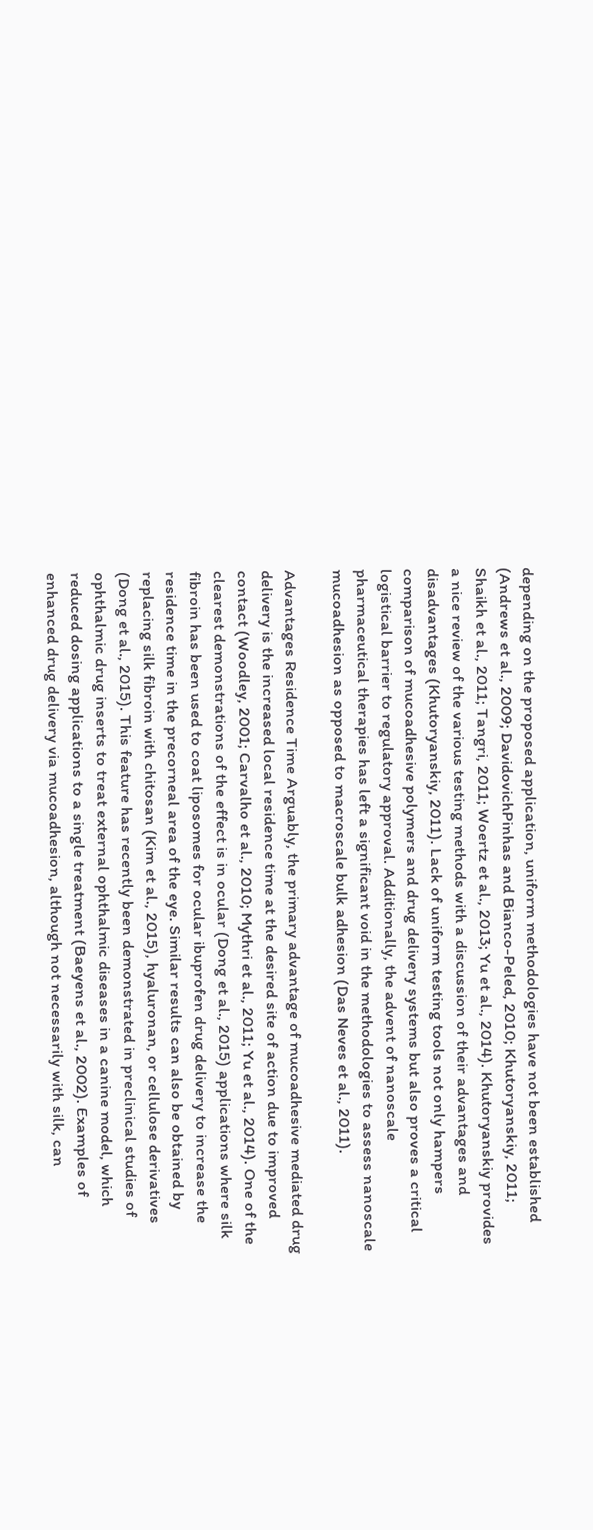depending on the proposed application, uniform methodologies have not been established (Andrews et al., 2009; DavidovichPinhas and Bianco-Peled, 2010; Khutoryanskiy, 2011; Shaikh et al., 2011; Tangri, 2011; Woertz et al., 2013; Yu et al., 2014). Khutoryanskiy provides a nice review of the various testing methods with a discussion of their advantages and disadvantages (Khutoryanskiy, 2011). Lack of uniform testing tools not only hampers comparison of mucoadhesive polymers and drug delivery systems but also proves a critical logistical barrier to regulatory approval. Additionally, the advent of nanoscale pharmaceutical therapies has left a significant void in the methodologies to assess nanoscale mucoadhesion as opposed to macroscale bulk adhesion (Das Neves et al., 2011).

Advantages Residence Time Arguably, the primary advantage of mucoadhesive mediated drug delivery is the increased local residence time at the desired site of action due to improved contact (Woodley, 2001; Carvalho et al., 2010; Mythri et al., 2011; Yu et al., 2014). One of the clearest demonstrations of the effect is in ocular (Dong et al., 2015) applications where silk fibroin has been used to coat liposomes for ocular ibuprofen drug delivery to increase the residence time in the precorneal area of the eye. Similar results can also be obtained by replacing silk fibroin with chitosan (Kim et al., 2015), hyaluronan, or cellulose derivatives (Dong et al., 2015). This feature has recently been demonstrated in preclinical studies of ophthalmic drug inserts to treat external ophthalmic diseases in a canine model, which reduced dosing applications to a single treatment (Baeyens et al., 2002). Examples of enhanced drug delivery via mucoadhesion, although not necessarily with silk, can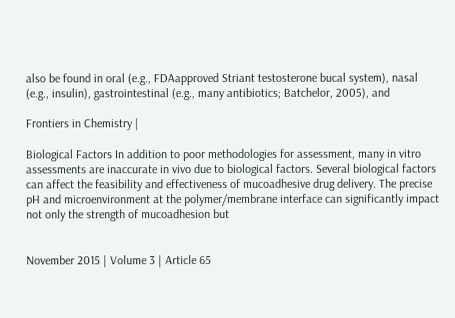also be found in oral (e.g., FDAapproved Striant testosterone bucal system), nasal (e.g., insulin), gastrointestinal (e.g., many antibiotics; Batchelor, 2005), and

Frontiers in Chemistry |

Biological Factors In addition to poor methodologies for assessment, many in vitro assessments are inaccurate in vivo due to biological factors. Several biological factors can affect the feasibility and effectiveness of mucoadhesive drug delivery. The precise pH and microenvironment at the polymer/membrane interface can significantly impact not only the strength of mucoadhesion but


November 2015 | Volume 3 | Article 65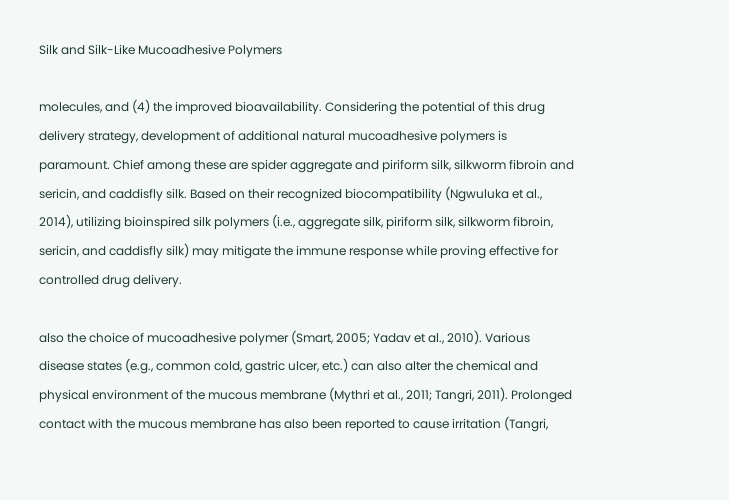Silk and Silk-Like Mucoadhesive Polymers

molecules, and (4) the improved bioavailability. Considering the potential of this drug delivery strategy, development of additional natural mucoadhesive polymers is paramount. Chief among these are spider aggregate and piriform silk, silkworm fibroin and sericin, and caddisfly silk. Based on their recognized biocompatibility (Ngwuluka et al., 2014), utilizing bioinspired silk polymers (i.e., aggregate silk, piriform silk, silkworm fibroin, sericin, and caddisfly silk) may mitigate the immune response while proving effective for controlled drug delivery.

also the choice of mucoadhesive polymer (Smart, 2005; Yadav et al., 2010). Various disease states (e.g., common cold, gastric ulcer, etc.) can also alter the chemical and physical environment of the mucous membrane (Mythri et al., 2011; Tangri, 2011). Prolonged contact with the mucous membrane has also been reported to cause irritation (Tangri,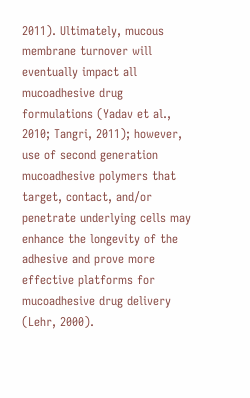2011). Ultimately, mucous membrane turnover will eventually impact all mucoadhesive drug formulations (Yadav et al., 2010; Tangri, 2011); however, use of second generation mucoadhesive polymers that target, contact, and/or penetrate underlying cells may enhance the longevity of the adhesive and prove more effective platforms for mucoadhesive drug delivery (Lehr, 2000).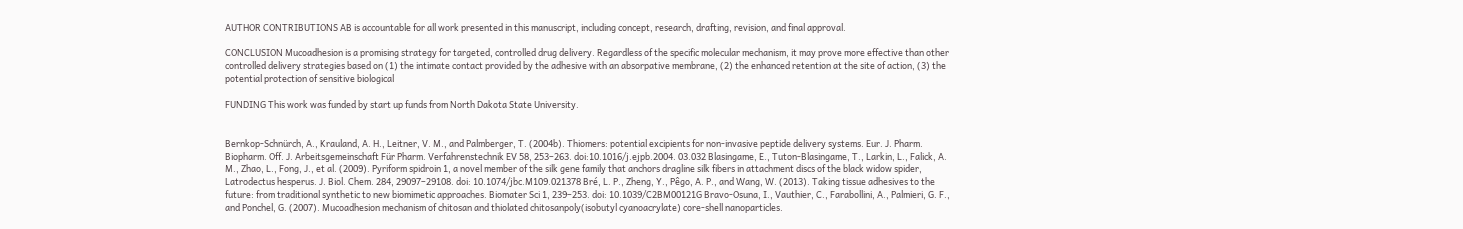AUTHOR CONTRIBUTIONS AB is accountable for all work presented in this manuscript, including concept, research, drafting, revision, and final approval.

CONCLUSION Mucoadhesion is a promising strategy for targeted, controlled drug delivery. Regardless of the specific molecular mechanism, it may prove more effective than other controlled delivery strategies based on (1) the intimate contact provided by the adhesive with an absorpative membrane, (2) the enhanced retention at the site of action, (3) the potential protection of sensitive biological

FUNDING This work was funded by start up funds from North Dakota State University.


Bernkop-Schnürch, A., Krauland, A. H., Leitner, V. M., and Palmberger, T. (2004b). Thiomers: potential excipients for non-invasive peptide delivery systems. Eur. J. Pharm. Biopharm. Off. J. Arbeitsgemeinschaft Für Pharm. Verfahrenstechnik EV 58, 253–263. doi:10.1016/j.ejpb.2004. 03.032 Blasingame, E., Tuton-Blasingame, T., Larkin, L., Falick, A. M., Zhao, L., Fong, J., et al. (2009). Pyriform spidroin 1, a novel member of the silk gene family that anchors dragline silk fibers in attachment discs of the black widow spider, Latrodectus hesperus. J. Biol. Chem. 284, 29097–29108. doi: 10.1074/jbc.M109.021378 Bré, L. P., Zheng, Y., Pêgo, A. P., and Wang, W. (2013). Taking tissue adhesives to the future: from traditional synthetic to new biomimetic approaches. Biomater Sci 1, 239–253. doi: 10.1039/C2BM00121G Bravo-Osuna, I., Vauthier, C., Farabollini, A., Palmieri, G. F., and Ponchel, G. (2007). Mucoadhesion mechanism of chitosan and thiolated chitosanpoly(isobutyl cyanoacrylate) core-shell nanoparticles.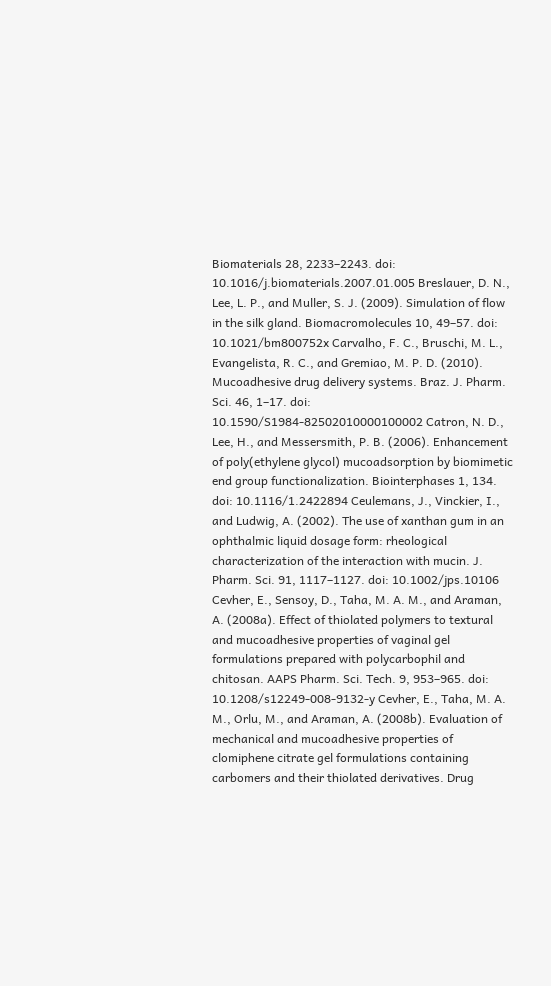Biomaterials 28, 2233–2243. doi: 10.1016/j.biomaterials.2007.01.005 Breslauer, D. N., Lee, L. P., and Muller, S. J. (2009). Simulation of flow in the silk gland. Biomacromolecules 10, 49–57. doi: 10.1021/bm800752x Carvalho, F. C., Bruschi, M. L., Evangelista, R. C., and Gremiao, M. P. D. (2010). Mucoadhesive drug delivery systems. Braz. J. Pharm. Sci. 46, 1–17. doi: 10.1590/S1984-82502010000100002 Catron, N. D., Lee, H., and Messersmith, P. B. (2006). Enhancement of poly(ethylene glycol) mucoadsorption by biomimetic end group functionalization. Biointerphases 1, 134. doi: 10.1116/1.2422894 Ceulemans, J., Vinckier, I., and Ludwig, A. (2002). The use of xanthan gum in an ophthalmic liquid dosage form: rheological characterization of the interaction with mucin. J. Pharm. Sci. 91, 1117–1127. doi: 10.1002/jps.10106 Cevher, E., Sensoy, D., Taha, M. A. M., and Araman, A. (2008a). Effect of thiolated polymers to textural and mucoadhesive properties of vaginal gel formulations prepared with polycarbophil and chitosan. AAPS Pharm. Sci. Tech. 9, 953–965. doi: 10.1208/s12249-008-9132-y Cevher, E., Taha, M. A. M., Orlu, M., and Araman, A. (2008b). Evaluation of mechanical and mucoadhesive properties of clomiphene citrate gel formulations containing carbomers and their thiolated derivatives. Drug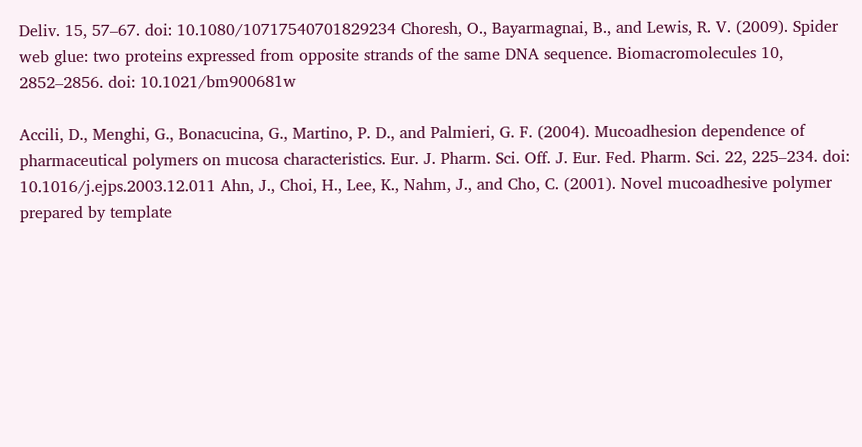Deliv. 15, 57–67. doi: 10.1080/10717540701829234 Choresh, O., Bayarmagnai, B., and Lewis, R. V. (2009). Spider web glue: two proteins expressed from opposite strands of the same DNA sequence. Biomacromolecules 10, 2852–2856. doi: 10.1021/bm900681w

Accili, D., Menghi, G., Bonacucina, G., Martino, P. D., and Palmieri, G. F. (2004). Mucoadhesion dependence of pharmaceutical polymers on mucosa characteristics. Eur. J. Pharm. Sci. Off. J. Eur. Fed. Pharm. Sci. 22, 225–234. doi: 10.1016/j.ejps.2003.12.011 Ahn, J., Choi, H., Lee, K., Nahm, J., and Cho, C. (2001). Novel mucoadhesive polymer prepared by template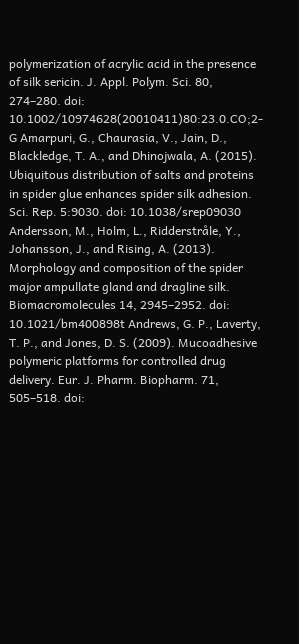polymerization of acrylic acid in the presence of silk sericin. J. Appl. Polym. Sci. 80, 274–280. doi: 10.1002/10974628(20010411)80:23.0.CO;2-G Amarpuri, G., Chaurasia, V., Jain, D., Blackledge, T. A., and Dhinojwala, A. (2015). Ubiquitous distribution of salts and proteins in spider glue enhances spider silk adhesion. Sci. Rep. 5:9030. doi: 10.1038/srep09030 Andersson, M., Holm, L., Ridderstråle, Y., Johansson, J., and Rising, A. (2013). Morphology and composition of the spider major ampullate gland and dragline silk. Biomacromolecules 14, 2945–2952. doi: 10.1021/bm400898t Andrews, G. P., Laverty, T. P., and Jones, D. S. (2009). Mucoadhesive polymeric platforms for controlled drug delivery. Eur. J. Pharm. Biopharm. 71, 505–518. doi: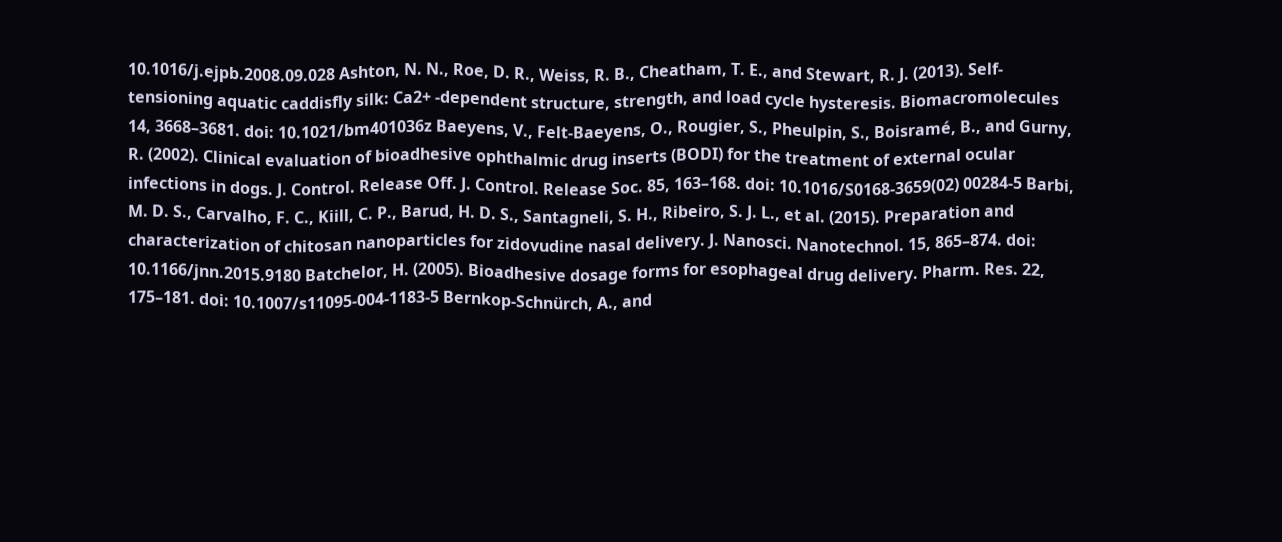10.1016/j.ejpb.2008.09.028 Ashton, N. N., Roe, D. R., Weiss, R. B., Cheatham, T. E., and Stewart, R. J. (2013). Self-tensioning aquatic caddisfly silk: Ca2+ -dependent structure, strength, and load cycle hysteresis. Biomacromolecules 14, 3668–3681. doi: 10.1021/bm401036z Baeyens, V., Felt-Baeyens, O., Rougier, S., Pheulpin, S., Boisramé, B., and Gurny, R. (2002). Clinical evaluation of bioadhesive ophthalmic drug inserts (BODI) for the treatment of external ocular infections in dogs. J. Control. Release Off. J. Control. Release Soc. 85, 163–168. doi: 10.1016/S0168-3659(02) 00284-5 Barbi, M. D. S., Carvalho, F. C., Kiill, C. P., Barud, H. D. S., Santagneli, S. H., Ribeiro, S. J. L., et al. (2015). Preparation and characterization of chitosan nanoparticles for zidovudine nasal delivery. J. Nanosci. Nanotechnol. 15, 865–874. doi: 10.1166/jnn.2015.9180 Batchelor, H. (2005). Bioadhesive dosage forms for esophageal drug delivery. Pharm. Res. 22, 175–181. doi: 10.1007/s11095-004-1183-5 Bernkop-Schnürch, A., and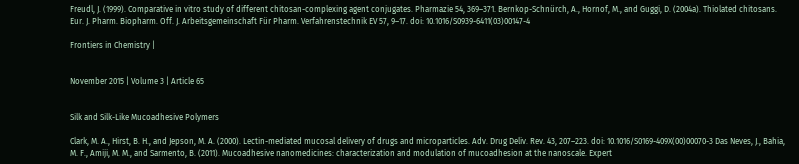Freudl, J. (1999). Comparative in vitro study of different chitosan-complexing agent conjugates. Pharmazie 54, 369–371. Bernkop-Schnürch, A., Hornof, M., and Guggi, D. (2004a). Thiolated chitosans. Eur. J. Pharm. Biopharm. Off. J. Arbeitsgemeinschaft Für Pharm. Verfahrenstechnik EV 57, 9–17. doi: 10.1016/S0939-6411(03)00147-4

Frontiers in Chemistry |


November 2015 | Volume 3 | Article 65


Silk and Silk-Like Mucoadhesive Polymers

Clark, M. A., Hirst, B. H., and Jepson, M. A. (2000). Lectin-mediated mucosal delivery of drugs and microparticles. Adv. Drug Deliv. Rev. 43, 207–223. doi: 10.1016/S0169-409X(00)00070-3 Das Neves, J., Bahia, M. F., Amiji, M. M., and Sarmento, B. (2011). Mucoadhesive nanomedicines: characterization and modulation of mucoadhesion at the nanoscale. Expert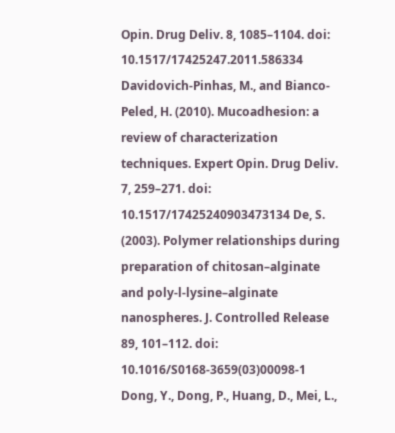Opin. Drug Deliv. 8, 1085–1104. doi: 10.1517/17425247.2011.586334 Davidovich-Pinhas, M., and Bianco-Peled, H. (2010). Mucoadhesion: a review of characterization techniques. Expert Opin. Drug Deliv. 7, 259–271. doi: 10.1517/17425240903473134 De, S. (2003). Polymer relationships during preparation of chitosan–alginate and poly-l-lysine–alginate nanospheres. J. Controlled Release 89, 101–112. doi: 10.1016/S0168-3659(03)00098-1 Dong, Y., Dong, P., Huang, D., Mei, L.,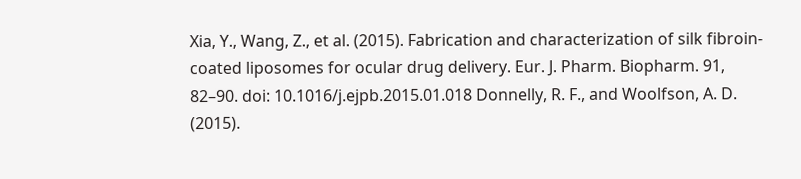Xia, Y., Wang, Z., et al. (2015). Fabrication and characterization of silk fibroin-coated liposomes for ocular drug delivery. Eur. J. Pharm. Biopharm. 91, 82–90. doi: 10.1016/j.ejpb.2015.01.018 Donnelly, R. F., and Woolfson, A. D. (2015).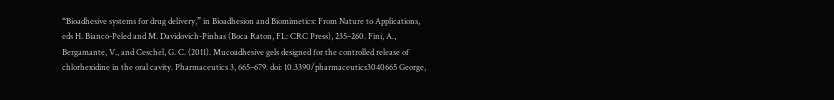“Bioadhesive systems for drug delivery,” in Bioadhesion and Biomimetics: From Nature to Applications, eds H. Bianco-Peled and M. Davidovich-Pinhas (Boca Raton, FL: CRC Press), 235–260. Fini, A., Bergamante, V., and Ceschel, G. C. (2011). Mucoadhesive gels designed for the controlled release of chlorhexidine in the oral cavity. Pharmaceutics 3, 665–679. doi: 10.3390/pharmaceutics3040665 George,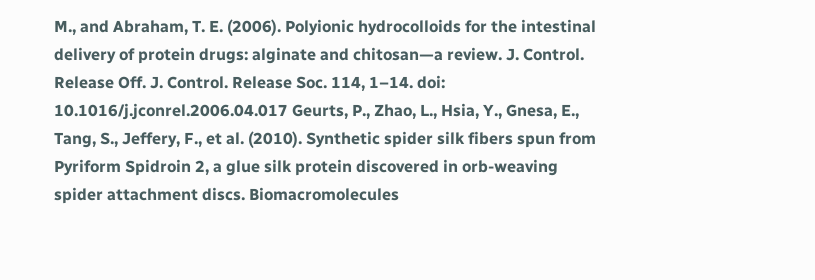M., and Abraham, T. E. (2006). Polyionic hydrocolloids for the intestinal delivery of protein drugs: alginate and chitosan—a review. J. Control. Release Off. J. Control. Release Soc. 114, 1–14. doi: 10.1016/j.jconrel.2006.04.017 Geurts, P., Zhao, L., Hsia, Y., Gnesa, E., Tang, S., Jeffery, F., et al. (2010). Synthetic spider silk fibers spun from Pyriform Spidroin 2, a glue silk protein discovered in orb-weaving spider attachment discs. Biomacromolecules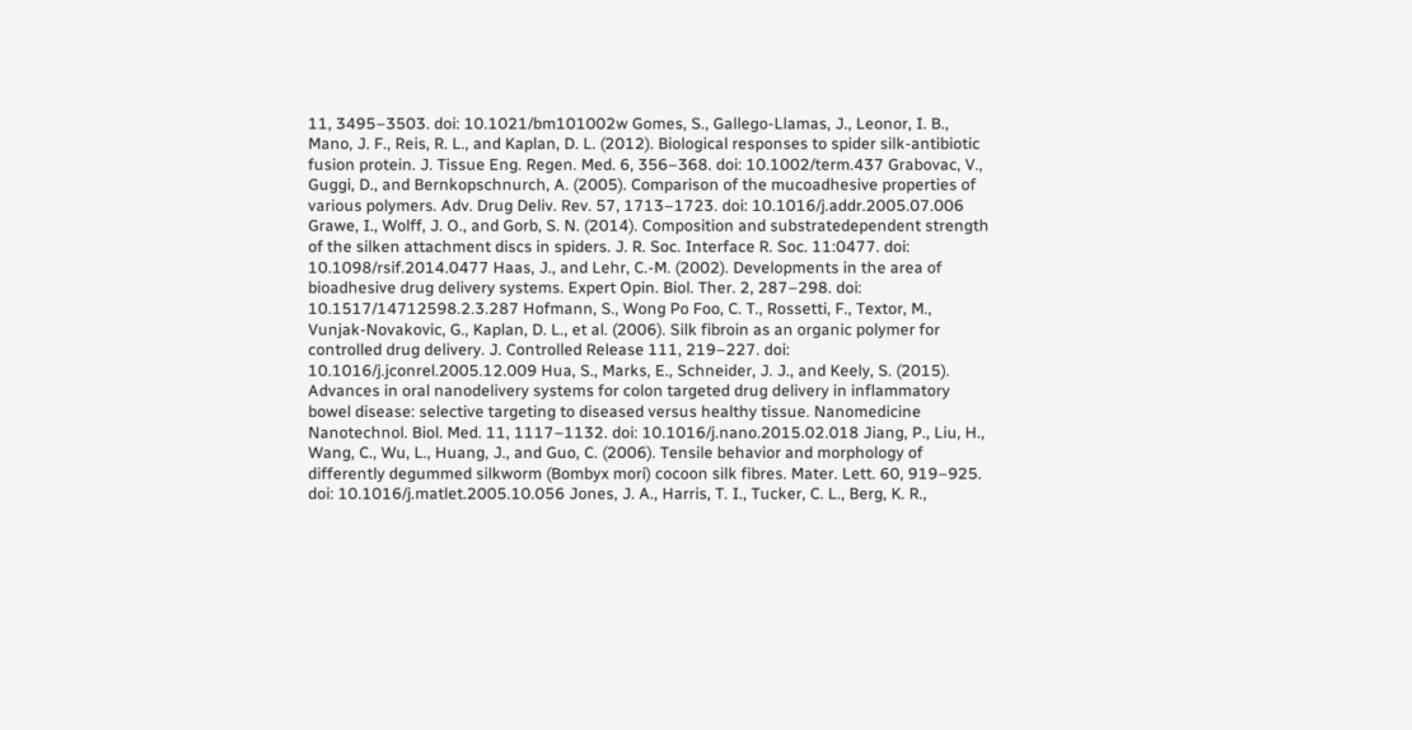11, 3495–3503. doi: 10.1021/bm101002w Gomes, S., Gallego-Llamas, J., Leonor, I. B., Mano, J. F., Reis, R. L., and Kaplan, D. L. (2012). Biological responses to spider silk-antibiotic fusion protein. J. Tissue Eng. Regen. Med. 6, 356–368. doi: 10.1002/term.437 Grabovac, V., Guggi, D., and Bernkopschnurch, A. (2005). Comparison of the mucoadhesive properties of various polymers. Adv. Drug Deliv. Rev. 57, 1713–1723. doi: 10.1016/j.addr.2005.07.006 Grawe, I., Wolff, J. O., and Gorb, S. N. (2014). Composition and substratedependent strength of the silken attachment discs in spiders. J. R. Soc. Interface R. Soc. 11:0477. doi: 10.1098/rsif.2014.0477 Haas, J., and Lehr, C.-M. (2002). Developments in the area of bioadhesive drug delivery systems. Expert Opin. Biol. Ther. 2, 287–298. doi: 10.1517/14712598.2.3.287 Hofmann, S., Wong Po Foo, C. T., Rossetti, F., Textor, M., Vunjak-Novakovic, G., Kaplan, D. L., et al. (2006). Silk fibroin as an organic polymer for controlled drug delivery. J. Controlled Release 111, 219–227. doi: 10.1016/j.jconrel.2005.12.009 Hua, S., Marks, E., Schneider, J. J., and Keely, S. (2015). Advances in oral nanodelivery systems for colon targeted drug delivery in inflammatory bowel disease: selective targeting to diseased versus healthy tissue. Nanomedicine Nanotechnol. Biol. Med. 11, 1117–1132. doi: 10.1016/j.nano.2015.02.018 Jiang, P., Liu, H., Wang, C., Wu, L., Huang, J., and Guo, C. (2006). Tensile behavior and morphology of differently degummed silkworm (Bombyx mori) cocoon silk fibres. Mater. Lett. 60, 919–925. doi: 10.1016/j.matlet.2005.10.056 Jones, J. A., Harris, T. I., Tucker, C. L., Berg, K. R.,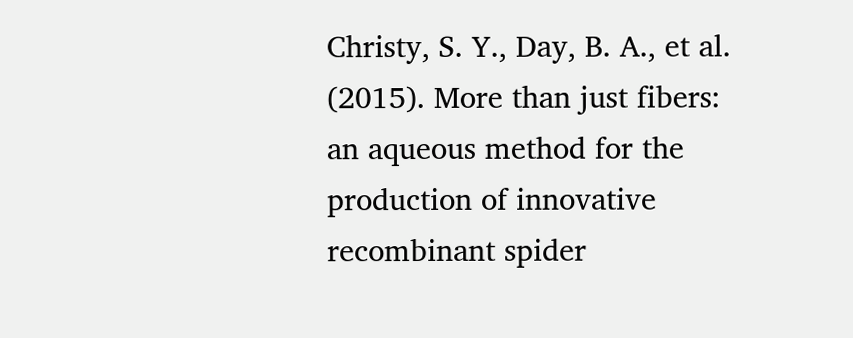Christy, S. Y., Day, B. A., et al. (2015). More than just fibers: an aqueous method for the production of innovative recombinant spider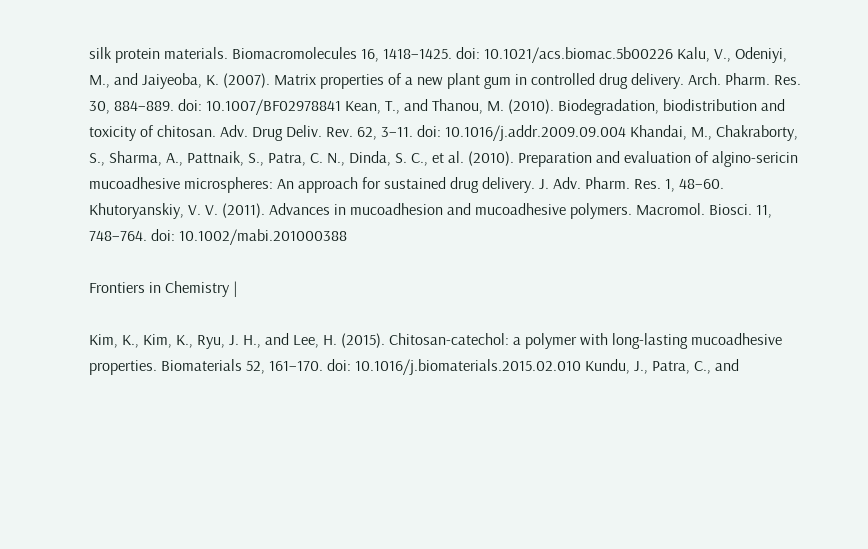silk protein materials. Biomacromolecules 16, 1418–1425. doi: 10.1021/acs.biomac.5b00226 Kalu, V., Odeniyi, M., and Jaiyeoba, K. (2007). Matrix properties of a new plant gum in controlled drug delivery. Arch. Pharm. Res. 30, 884–889. doi: 10.1007/BF02978841 Kean, T., and Thanou, M. (2010). Biodegradation, biodistribution and toxicity of chitosan. Adv. Drug Deliv. Rev. 62, 3–11. doi: 10.1016/j.addr.2009.09.004 Khandai, M., Chakraborty, S., Sharma, A., Pattnaik, S., Patra, C. N., Dinda, S. C., et al. (2010). Preparation and evaluation of algino-sericin mucoadhesive microspheres: An approach for sustained drug delivery. J. Adv. Pharm. Res. 1, 48–60. Khutoryanskiy, V. V. (2011). Advances in mucoadhesion and mucoadhesive polymers. Macromol. Biosci. 11, 748–764. doi: 10.1002/mabi.201000388

Frontiers in Chemistry |

Kim, K., Kim, K., Ryu, J. H., and Lee, H. (2015). Chitosan-catechol: a polymer with long-lasting mucoadhesive properties. Biomaterials 52, 161–170. doi: 10.1016/j.biomaterials.2015.02.010 Kundu, J., Patra, C., and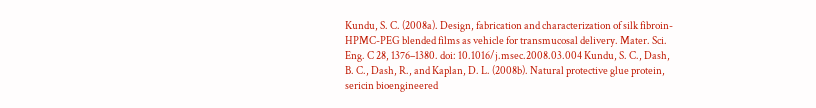Kundu, S. C. (2008a). Design, fabrication and characterization of silk fibroin-HPMC-PEG blended films as vehicle for transmucosal delivery. Mater. Sci. Eng. C 28, 1376–1380. doi: 10.1016/j.msec.2008.03.004 Kundu, S. C., Dash, B. C., Dash, R., and Kaplan, D. L. (2008b). Natural protective glue protein, sericin bioengineered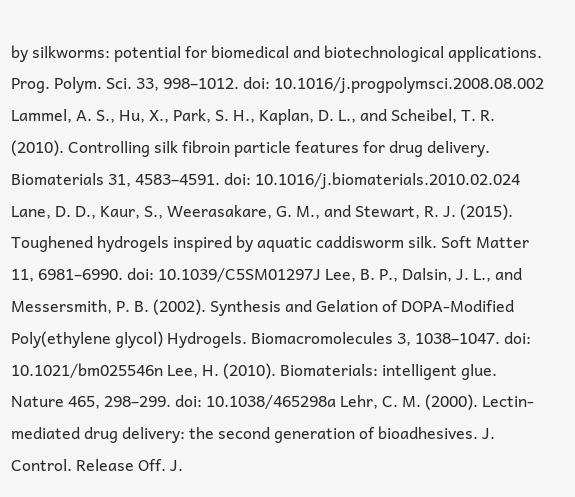by silkworms: potential for biomedical and biotechnological applications. Prog. Polym. Sci. 33, 998–1012. doi: 10.1016/j.progpolymsci.2008.08.002 Lammel, A. S., Hu, X., Park, S. H., Kaplan, D. L., and Scheibel, T. R. (2010). Controlling silk fibroin particle features for drug delivery. Biomaterials 31, 4583–4591. doi: 10.1016/j.biomaterials.2010.02.024 Lane, D. D., Kaur, S., Weerasakare, G. M., and Stewart, R. J. (2015). Toughened hydrogels inspired by aquatic caddisworm silk. Soft Matter 11, 6981–6990. doi: 10.1039/C5SM01297J Lee, B. P., Dalsin, J. L., and Messersmith, P. B. (2002). Synthesis and Gelation of DOPA-Modified Poly(ethylene glycol) Hydrogels. Biomacromolecules 3, 1038–1047. doi: 10.1021/bm025546n Lee, H. (2010). Biomaterials: intelligent glue. Nature 465, 298–299. doi: 10.1038/465298a Lehr, C. M. (2000). Lectin-mediated drug delivery: the second generation of bioadhesives. J. Control. Release Off. J.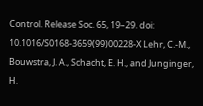Control. Release Soc. 65, 19–29. doi: 10.1016/S0168-3659(99)00228-X Lehr, C.-M., Bouwstra, J. A., Schacht, E. H., and Junginger, H.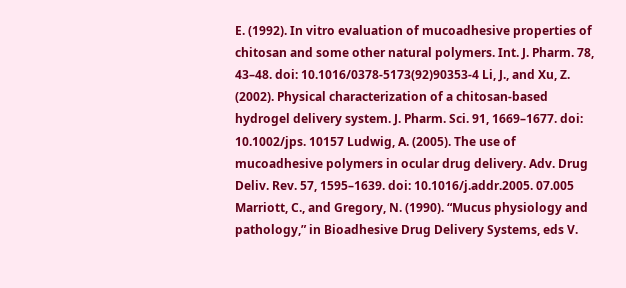E. (1992). In vitro evaluation of mucoadhesive properties of chitosan and some other natural polymers. Int. J. Pharm. 78, 43–48. doi: 10.1016/0378-5173(92)90353-4 Li, J., and Xu, Z. (2002). Physical characterization of a chitosan-based hydrogel delivery system. J. Pharm. Sci. 91, 1669–1677. doi: 10.1002/jps. 10157 Ludwig, A. (2005). The use of mucoadhesive polymers in ocular drug delivery. Adv. Drug Deliv. Rev. 57, 1595–1639. doi: 10.1016/j.addr.2005. 07.005 Marriott, C., and Gregory, N. (1990). “Mucus physiology and pathology,” in Bioadhesive Drug Delivery Systems, eds V.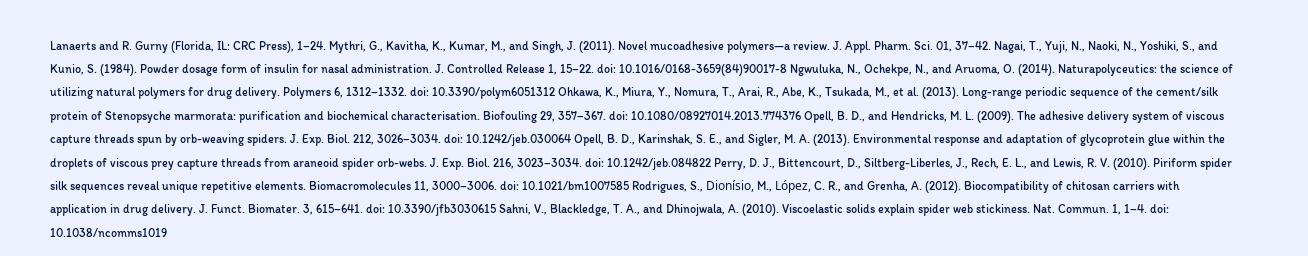Lanaerts and R. Gurny (Florida, IL: CRC Press), 1–24. Mythri, G., Kavitha, K., Kumar, M., and Singh, J. (2011). Novel mucoadhesive polymers—a review. J. Appl. Pharm. Sci. 01, 37–42. Nagai, T., Yuji, N., Naoki, N., Yoshiki, S., and Kunio, S. (1984). Powder dosage form of insulin for nasal administration. J. Controlled Release 1, 15–22. doi: 10.1016/0168-3659(84)90017-8 Ngwuluka, N., Ochekpe, N., and Aruoma, O. (2014). Naturapolyceutics: the science of utilizing natural polymers for drug delivery. Polymers 6, 1312–1332. doi: 10.3390/polym6051312 Ohkawa, K., Miura, Y., Nomura, T., Arai, R., Abe, K., Tsukada, M., et al. (2013). Long-range periodic sequence of the cement/silk protein of Stenopsyche marmorata: purification and biochemical characterisation. Biofouling 29, 357–367. doi: 10.1080/08927014.2013.774376 Opell, B. D., and Hendricks, M. L. (2009). The adhesive delivery system of viscous capture threads spun by orb-weaving spiders. J. Exp. Biol. 212, 3026–3034. doi: 10.1242/jeb.030064 Opell, B. D., Karinshak, S. E., and Sigler, M. A. (2013). Environmental response and adaptation of glycoprotein glue within the droplets of viscous prey capture threads from araneoid spider orb-webs. J. Exp. Biol. 216, 3023–3034. doi: 10.1242/jeb.084822 Perry, D. J., Bittencourt, D., Siltberg-Liberles, J., Rech, E. L., and Lewis, R. V. (2010). Piriform spider silk sequences reveal unique repetitive elements. Biomacromolecules 11, 3000–3006. doi: 10.1021/bm1007585 Rodrigues, S., Dionísio, M., López, C. R., and Grenha, A. (2012). Biocompatibility of chitosan carriers with application in drug delivery. J. Funct. Biomater. 3, 615–641. doi: 10.3390/jfb3030615 Sahni, V., Blackledge, T. A., and Dhinojwala, A. (2010). Viscoelastic solids explain spider web stickiness. Nat. Commun. 1, 1–4. doi: 10.1038/ncomms1019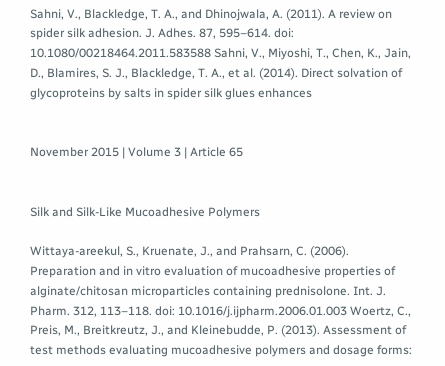Sahni, V., Blackledge, T. A., and Dhinojwala, A. (2011). A review on spider silk adhesion. J. Adhes. 87, 595–614. doi: 10.1080/00218464.2011.583588 Sahni, V., Miyoshi, T., Chen, K., Jain, D., Blamires, S. J., Blackledge, T. A., et al. (2014). Direct solvation of glycoproteins by salts in spider silk glues enhances


November 2015 | Volume 3 | Article 65


Silk and Silk-Like Mucoadhesive Polymers

Wittaya-areekul, S., Kruenate, J., and Prahsarn, C. (2006). Preparation and in vitro evaluation of mucoadhesive properties of alginate/chitosan microparticles containing prednisolone. Int. J. Pharm. 312, 113–118. doi: 10.1016/j.ijpharm.2006.01.003 Woertz, C., Preis, M., Breitkreutz, J., and Kleinebudde, P. (2013). Assessment of test methods evaluating mucoadhesive polymers and dosage forms: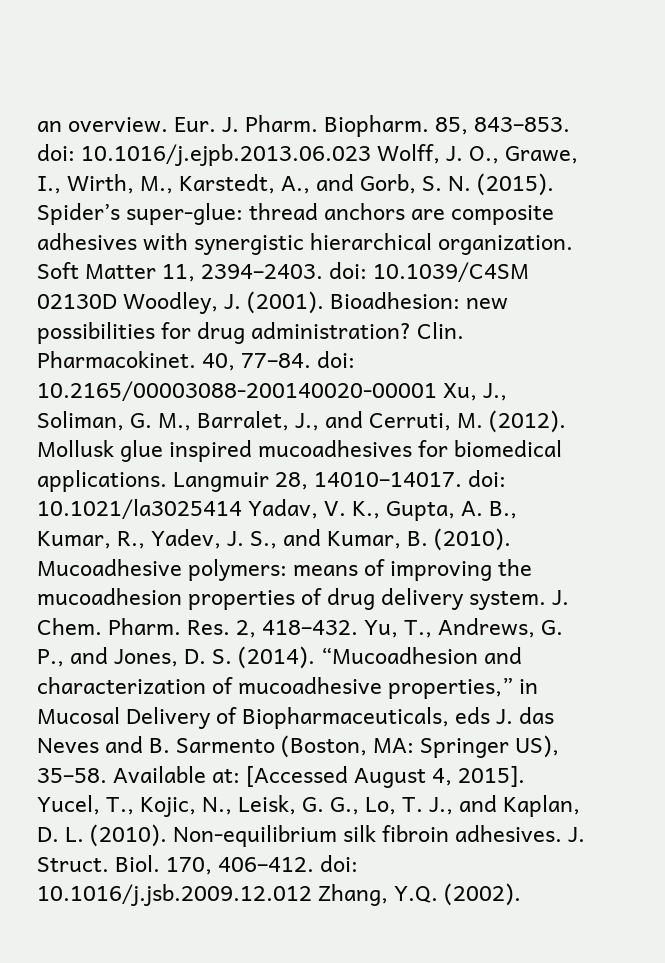an overview. Eur. J. Pharm. Biopharm. 85, 843–853. doi: 10.1016/j.ejpb.2013.06.023 Wolff, J. O., Grawe, I., Wirth, M., Karstedt, A., and Gorb, S. N. (2015). Spider’s super-glue: thread anchors are composite adhesives with synergistic hierarchical organization. Soft Matter 11, 2394–2403. doi: 10.1039/C4SM 02130D Woodley, J. (2001). Bioadhesion: new possibilities for drug administration? Clin. Pharmacokinet. 40, 77–84. doi: 10.2165/00003088-200140020-00001 Xu, J., Soliman, G. M., Barralet, J., and Cerruti, M. (2012). Mollusk glue inspired mucoadhesives for biomedical applications. Langmuir 28, 14010–14017. doi: 10.1021/la3025414 Yadav, V. K., Gupta, A. B., Kumar, R., Yadev, J. S., and Kumar, B. (2010). Mucoadhesive polymers: means of improving the mucoadhesion properties of drug delivery system. J. Chem. Pharm. Res. 2, 418–432. Yu, T., Andrews, G. P., and Jones, D. S. (2014). “Mucoadhesion and characterization of mucoadhesive properties,” in Mucosal Delivery of Biopharmaceuticals, eds J. das Neves and B. Sarmento (Boston, MA: Springer US), 35–58. Available at: [Accessed August 4, 2015]. Yucel, T., Kojic, N., Leisk, G. G., Lo, T. J., and Kaplan, D. L. (2010). Non-equilibrium silk fibroin adhesives. J. Struct. Biol. 170, 406–412. doi: 10.1016/j.jsb.2009.12.012 Zhang, Y.Q. (2002).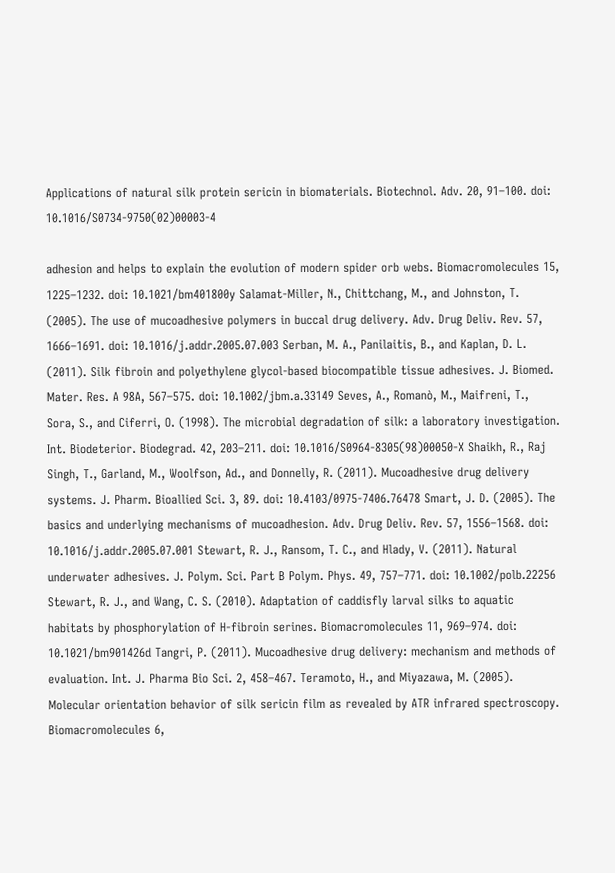Applications of natural silk protein sericin in biomaterials. Biotechnol. Adv. 20, 91–100. doi: 10.1016/S0734-9750(02)00003-4

adhesion and helps to explain the evolution of modern spider orb webs. Biomacromolecules 15, 1225–1232. doi: 10.1021/bm401800y Salamat-Miller, N., Chittchang, M., and Johnston, T. (2005). The use of mucoadhesive polymers in buccal drug delivery. Adv. Drug Deliv. Rev. 57, 1666–1691. doi: 10.1016/j.addr.2005.07.003 Serban, M. A., Panilaitis, B., and Kaplan, D. L. (2011). Silk fibroin and polyethylene glycol-based biocompatible tissue adhesives. J. Biomed. Mater. Res. A 98A, 567–575. doi: 10.1002/jbm.a.33149 Seves, A., Romanò, M., Maifreni, T., Sora, S., and Ciferri, O. (1998). The microbial degradation of silk: a laboratory investigation. Int. Biodeterior. Biodegrad. 42, 203–211. doi: 10.1016/S0964-8305(98)00050-X Shaikh, R., Raj Singh, T., Garland, M., Woolfson, Ad., and Donnelly, R. (2011). Mucoadhesive drug delivery systems. J. Pharm. Bioallied Sci. 3, 89. doi: 10.4103/0975-7406.76478 Smart, J. D. (2005). The basics and underlying mechanisms of mucoadhesion. Adv. Drug Deliv. Rev. 57, 1556–1568. doi: 10.1016/j.addr.2005.07.001 Stewart, R. J., Ransom, T. C., and Hlady, V. (2011). Natural underwater adhesives. J. Polym. Sci. Part B Polym. Phys. 49, 757–771. doi: 10.1002/polb.22256 Stewart, R. J., and Wang, C. S. (2010). Adaptation of caddisfly larval silks to aquatic habitats by phosphorylation of H-fibroin serines. Biomacromolecules 11, 969–974. doi: 10.1021/bm901426d Tangri, P. (2011). Mucoadhesive drug delivery: mechanism and methods of evaluation. Int. J. Pharma Bio Sci. 2, 458–467. Teramoto, H., and Miyazawa, M. (2005). Molecular orientation behavior of silk sericin film as revealed by ATR infrared spectroscopy. Biomacromolecules 6,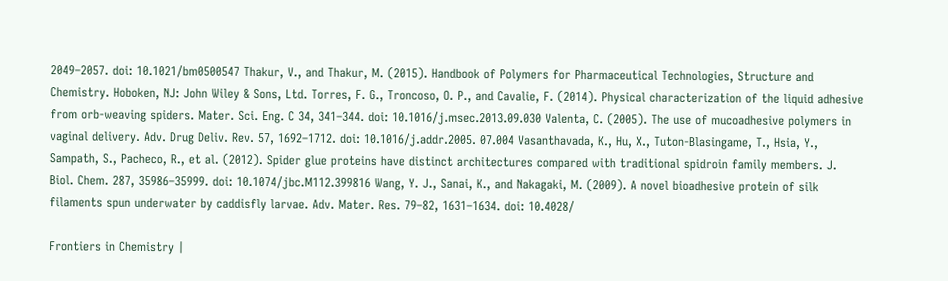2049–2057. doi: 10.1021/bm0500547 Thakur, V., and Thakur, M. (2015). Handbook of Polymers for Pharmaceutical Technologies, Structure and Chemistry. Hoboken, NJ: John Wiley & Sons, Ltd. Torres, F. G., Troncoso, O. P., and Cavalie, F. (2014). Physical characterization of the liquid adhesive from orb-weaving spiders. Mater. Sci. Eng. C 34, 341–344. doi: 10.1016/j.msec.2013.09.030 Valenta, C. (2005). The use of mucoadhesive polymers in vaginal delivery. Adv. Drug Deliv. Rev. 57, 1692–1712. doi: 10.1016/j.addr.2005. 07.004 Vasanthavada, K., Hu, X., Tuton-Blasingame, T., Hsia, Y., Sampath, S., Pacheco, R., et al. (2012). Spider glue proteins have distinct architectures compared with traditional spidroin family members. J. Biol. Chem. 287, 35986–35999. doi: 10.1074/jbc.M112.399816 Wang, Y. J., Sanai, K., and Nakagaki, M. (2009). A novel bioadhesive protein of silk filaments spun underwater by caddisfly larvae. Adv. Mater. Res. 79–82, 1631–1634. doi: 10.4028/

Frontiers in Chemistry |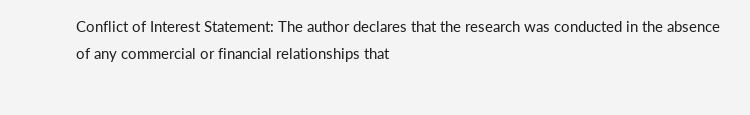Conflict of Interest Statement: The author declares that the research was conducted in the absence of any commercial or financial relationships that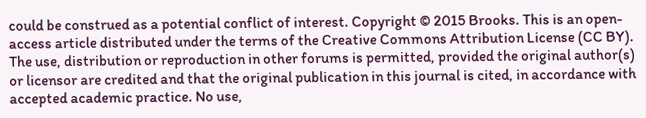could be construed as a potential conflict of interest. Copyright © 2015 Brooks. This is an open-access article distributed under the terms of the Creative Commons Attribution License (CC BY). The use, distribution or reproduction in other forums is permitted, provided the original author(s) or licensor are credited and that the original publication in this journal is cited, in accordance with accepted academic practice. No use,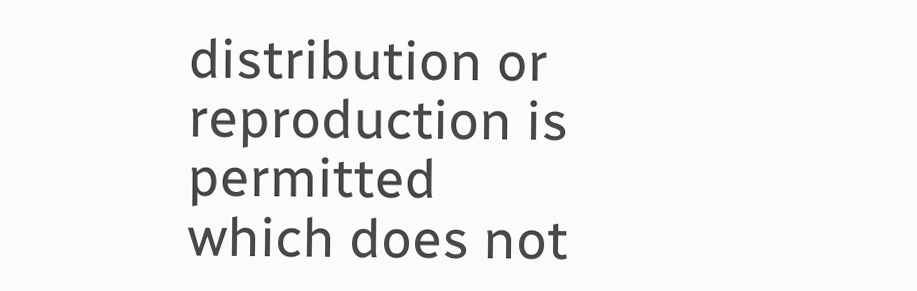distribution or reproduction is permitted which does not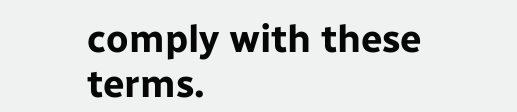comply with these terms.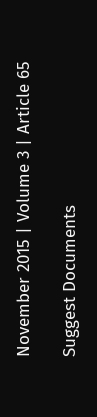November 2015 | Volume 3 | Article 65

Suggest Documents